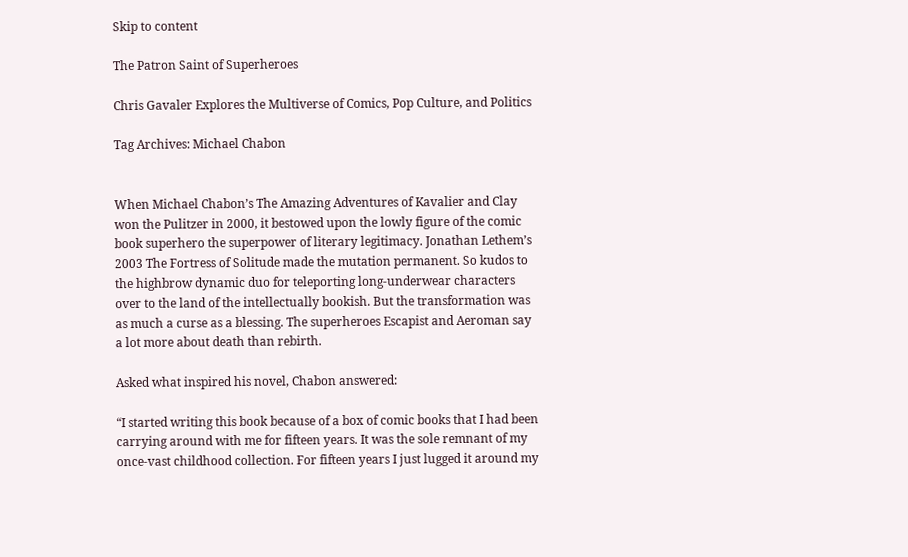Skip to content

The Patron Saint of Superheroes

Chris Gavaler Explores the Multiverse of Comics, Pop Culture, and Politics

Tag Archives: Michael Chabon


When Michael Chabon’s The Amazing Adventures of Kavalier and Clay won the Pulitzer in 2000, it bestowed upon the lowly figure of the comic book superhero the superpower of literary legitimacy. Jonathan Lethem’s 2003 The Fortress of Solitude made the mutation permanent. So kudos to the highbrow dynamic duo for teleporting long-underwear characters over to the land of the intellectually bookish. But the transformation was as much a curse as a blessing. The superheroes Escapist and Aeroman say a lot more about death than rebirth.

Asked what inspired his novel, Chabon answered:

“I started writing this book because of a box of comic books that I had been carrying around with me for fifteen years. It was the sole remnant of my once-vast childhood collection. For fifteen years I just lugged it around my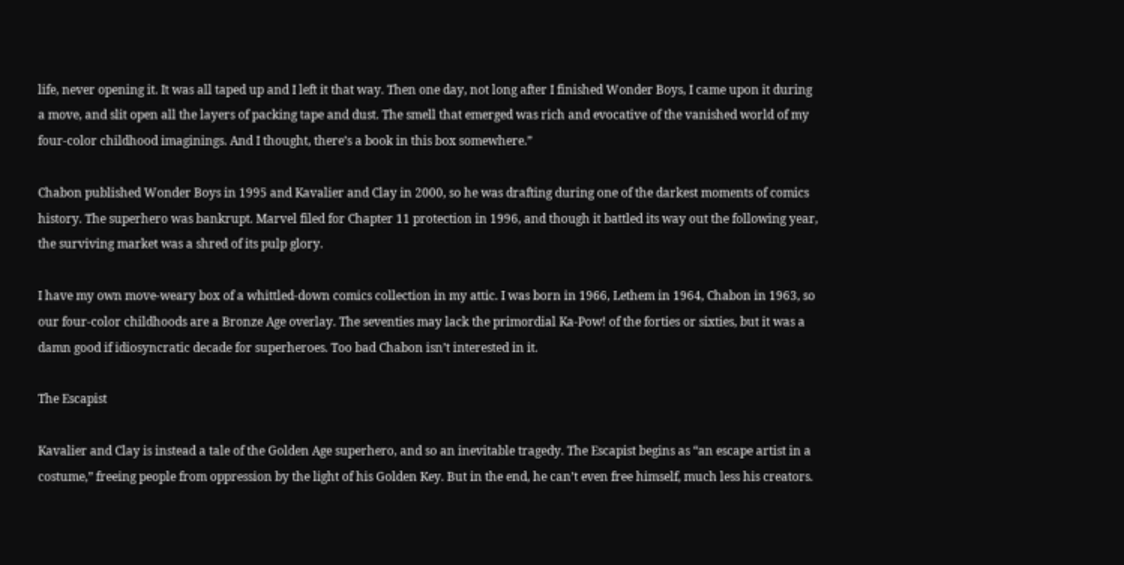life, never opening it. It was all taped up and I left it that way. Then one day, not long after I finished Wonder Boys, I came upon it during a move, and slit open all the layers of packing tape and dust. The smell that emerged was rich and evocative of the vanished world of my four-color childhood imaginings. And I thought, there’s a book in this box somewhere.”

Chabon published Wonder Boys in 1995 and Kavalier and Clay in 2000, so he was drafting during one of the darkest moments of comics history. The superhero was bankrupt. Marvel filed for Chapter 11 protection in 1996, and though it battled its way out the following year, the surviving market was a shred of its pulp glory.

I have my own move-weary box of a whittled-down comics collection in my attic. I was born in 1966, Lethem in 1964, Chabon in 1963, so our four-color childhoods are a Bronze Age overlay. The seventies may lack the primordial Ka-Pow! of the forties or sixties, but it was a damn good if idiosyncratic decade for superheroes. Too bad Chabon isn’t interested in it.

The Escapist

Kavalier and Clay is instead a tale of the Golden Age superhero, and so an inevitable tragedy. The Escapist begins as “an escape artist in a costume,” freeing people from oppression by the light of his Golden Key. But in the end, he can’t even free himself, much less his creators.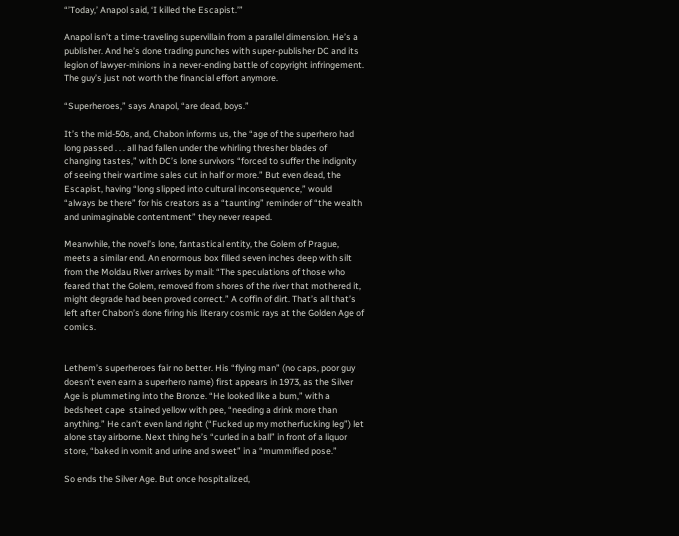“’Today,’ Anapol said, ‘I killed the Escapist.’”

Anapol isn’t a time-traveling supervillain from a parallel dimension. He’s a publisher. And he’s done trading punches with super-publisher DC and its legion of lawyer-minions in a never-ending battle of copyright infringement. The guy’s just not worth the financial effort anymore.

“Superheroes,” says Anapol, “are dead, boys.”

It’s the mid-50s, and, Chabon informs us, the “age of the superhero had long passed . . . all had fallen under the whirling thresher blades of changing tastes,” with DC’s lone survivors “forced to suffer the indignity of seeing their wartime sales cut in half or more.” But even dead, the Escapist, having “long slipped into cultural inconsequence,” would “always be there” for his creators as a “taunting” reminder of “the wealth and unimaginable contentment” they never reaped.

Meanwhile, the novel’s lone, fantastical entity, the Golem of Prague, meets a similar end. An enormous box filled seven inches deep with silt from the Moldau River arrives by mail: “The speculations of those who feared that the Golem, removed from shores of the river that mothered it, might degrade had been proved correct.” A coffin of dirt. That’s all that’s left after Chabon’s done firing his literary cosmic rays at the Golden Age of comics.


Lethem’s superheroes fair no better. His “flying man” (no caps, poor guy doesn’t even earn a superhero name) first appears in 1973, as the Silver Age is plummeting into the Bronze. “He looked like a bum,” with a bedsheet cape  stained yellow with pee, “needing a drink more than anything.” He can’t even land right (“Fucked up my motherfucking leg”) let alone stay airborne. Next thing he’s “curled in a ball” in front of a liquor store, “baked in vomit and urine and sweet” in a “mummified pose.”

So ends the Silver Age. But once hospitalized,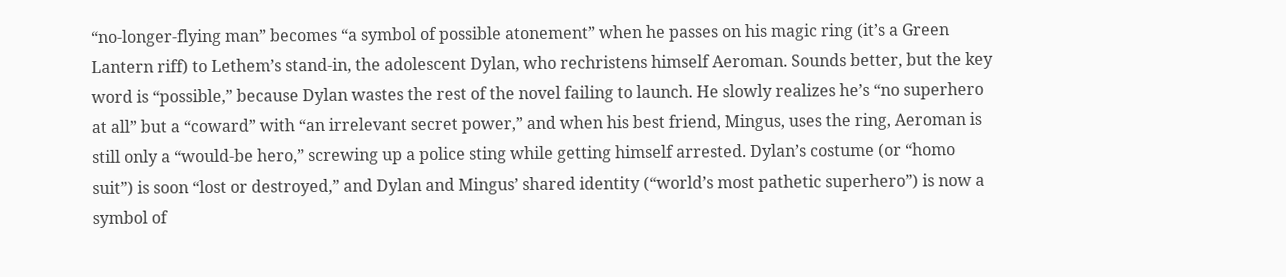“no-longer-flying man” becomes “a symbol of possible atonement” when he passes on his magic ring (it’s a Green Lantern riff) to Lethem’s stand-in, the adolescent Dylan, who rechristens himself Aeroman. Sounds better, but the key word is “possible,” because Dylan wastes the rest of the novel failing to launch. He slowly realizes he’s “no superhero at all” but a “coward” with “an irrelevant secret power,” and when his best friend, Mingus, uses the ring, Aeroman is still only a “would-be hero,” screwing up a police sting while getting himself arrested. Dylan’s costume (or “homo suit”) is soon “lost or destroyed,” and Dylan and Mingus’ shared identity (“world’s most pathetic superhero”) is now a symbol of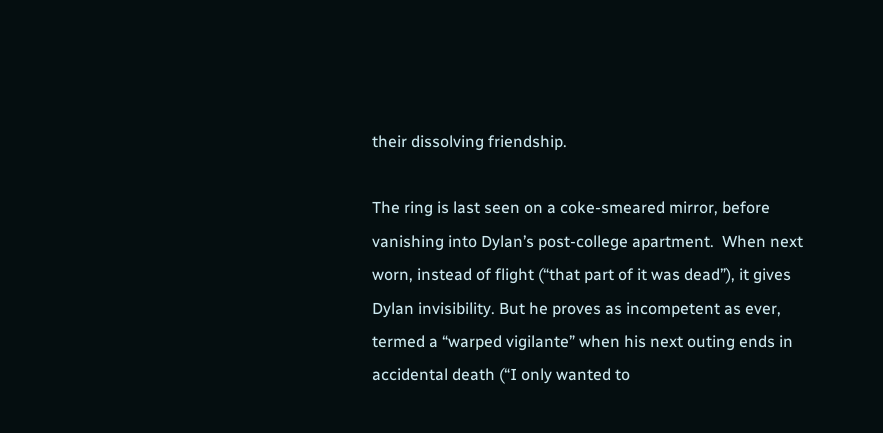their dissolving friendship.

The ring is last seen on a coke-smeared mirror, before vanishing into Dylan’s post-college apartment.  When next worn, instead of flight (“that part of it was dead”), it gives Dylan invisibility. But he proves as incompetent as ever, termed a “warped vigilante” when his next outing ends in accidental death (“I only wanted to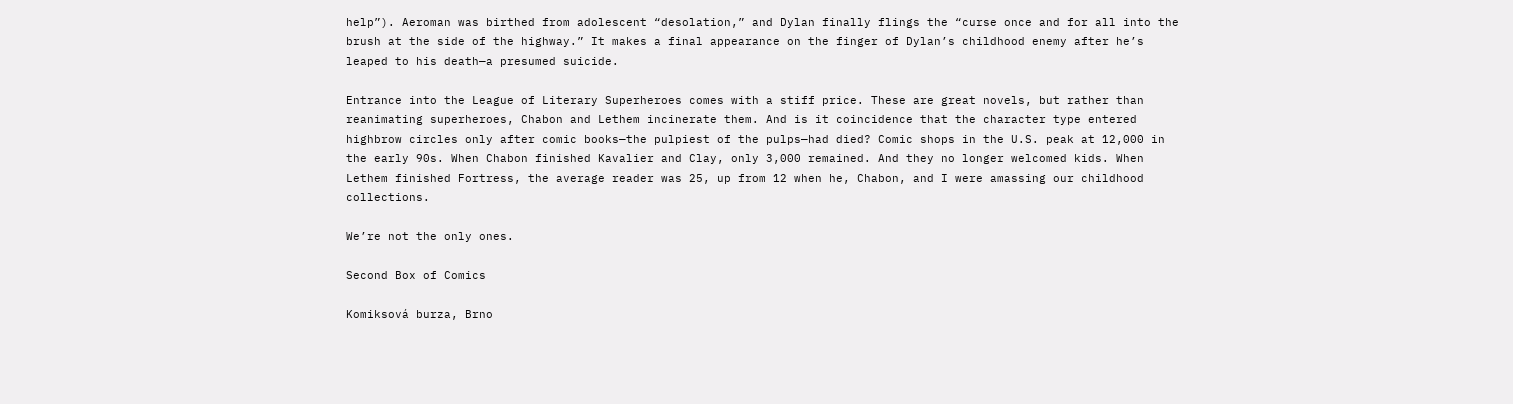help”). Aeroman was birthed from adolescent “desolation,” and Dylan finally flings the “curse once and for all into the brush at the side of the highway.” It makes a final appearance on the finger of Dylan’s childhood enemy after he’s leaped to his death—a presumed suicide.

Entrance into the League of Literary Superheroes comes with a stiff price. These are great novels, but rather than reanimating superheroes, Chabon and Lethem incinerate them. And is it coincidence that the character type entered highbrow circles only after comic books—the pulpiest of the pulps—had died? Comic shops in the U.S. peak at 12,000 in the early 90s. When Chabon finished Kavalier and Clay, only 3,000 remained. And they no longer welcomed kids. When Lethem finished Fortress, the average reader was 25, up from 12 when he, Chabon, and I were amassing our childhood collections.

We’re not the only ones.

Second Box of Comics

Komiksová burza, Brno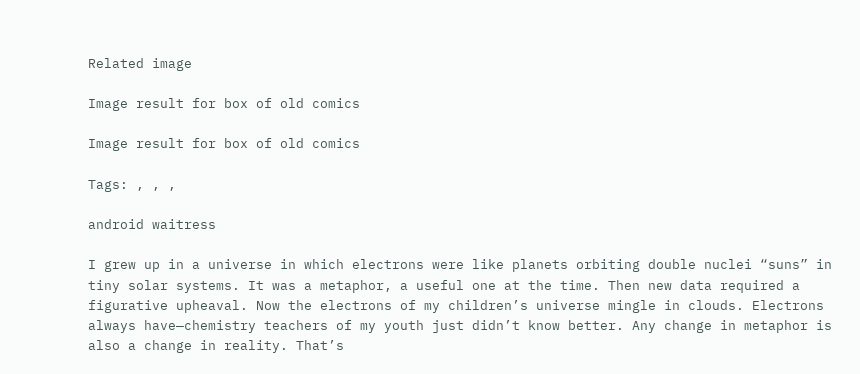Related image

Image result for box of old comics

Image result for box of old comics

Tags: , , ,

android waitress

I grew up in a universe in which electrons were like planets orbiting double nuclei “suns” in tiny solar systems. It was a metaphor, a useful one at the time. Then new data required a figurative upheaval. Now the electrons of my children’s universe mingle in clouds. Electrons always have—chemistry teachers of my youth just didn’t know better. Any change in metaphor is also a change in reality. That’s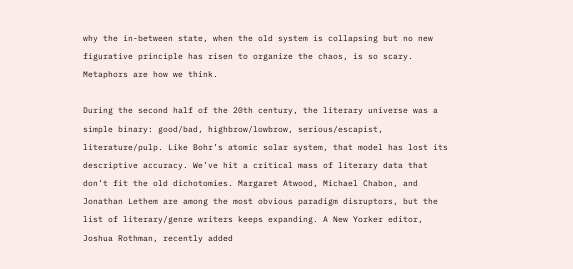why the in-between state, when the old system is collapsing but no new figurative principle has risen to organize the chaos, is so scary. Metaphors are how we think.

During the second half of the 20th century, the literary universe was a simple binary: good/bad, highbrow/lowbrow, serious/escapist, literature/pulp. Like Bohr’s atomic solar system, that model has lost its descriptive accuracy. We’ve hit a critical mass of literary data that don’t fit the old dichotomies. Margaret Atwood, Michael Chabon, and Jonathan Lethem are among the most obvious paradigm disruptors, but the list of literary/genre writers keeps expanding. A New Yorker editor, Joshua Rothman, recently added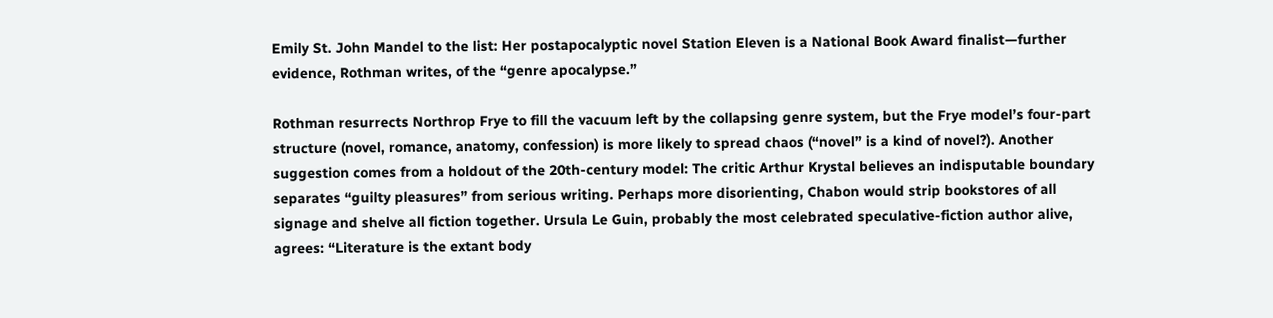Emily St. John Mandel to the list: Her postapocalyptic novel Station Eleven is a National Book Award finalist—further evidence, Rothman writes, of the “genre apocalypse.”

Rothman resurrects Northrop Frye to fill the vacuum left by the collapsing genre system, but the Frye model’s four-part structure (novel, romance, anatomy, confession) is more likely to spread chaos (“novel” is a kind of novel?). Another suggestion comes from a holdout of the 20th-century model: The critic Arthur Krystal believes an indisputable boundary separates “guilty pleasures” from serious writing. Perhaps more disorienting, Chabon would strip bookstores of all signage and shelve all fiction together. Ursula Le Guin, probably the most celebrated speculative-fiction author alive, agrees: “Literature is the extant body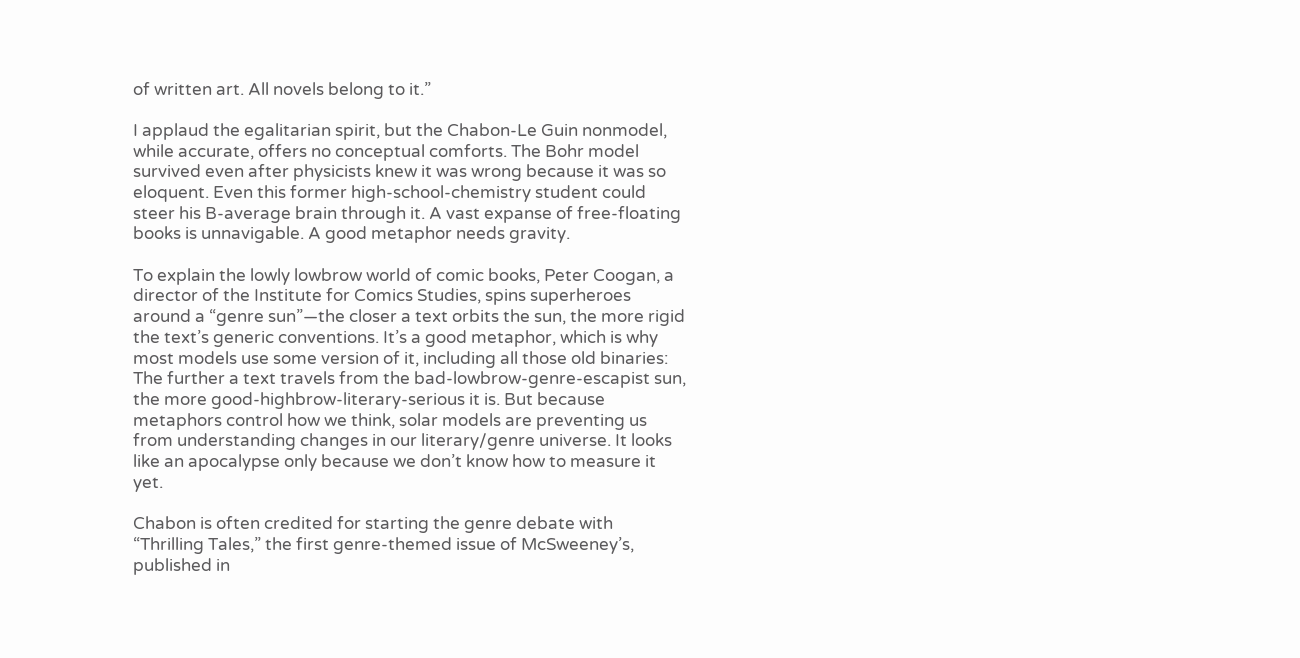of written art. All novels belong to it.”

I applaud the egalitarian spirit, but the Chabon-Le Guin nonmodel, while accurate, offers no conceptual comforts. The Bohr model survived even after physicists knew it was wrong because it was so eloquent. Even this former high-school-chemistry student could steer his B-average brain through it. A vast expanse of free-floating books is unnavigable. A good metaphor needs gravity.

To explain the lowly lowbrow world of comic books, Peter Coogan, a director of the Institute for Comics Studies, spins superheroes around a “genre sun”—the closer a text orbits the sun, the more rigid the text’s generic conventions. It’s a good metaphor, which is why most models use some version of it, including all those old binaries: The further a text travels from the bad-lowbrow-genre-escapist sun, the more good-highbrow-literary-serious it is. But because metaphors control how we think, solar models are preventing us from understanding changes in our literary/genre universe. It looks like an apocalypse only because we don’t know how to measure it yet.

Chabon is often credited for starting the genre debate with “Thrilling Tales,” the first genre-themed issue of McSweeney’s, published in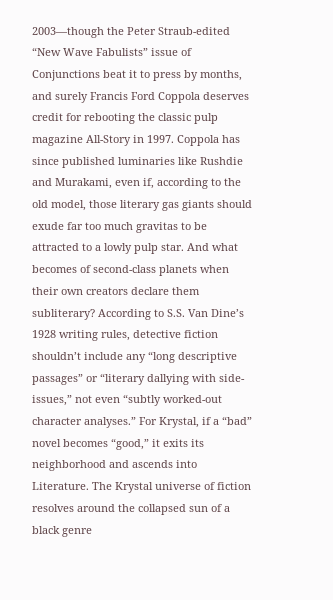2003—though the Peter Straub-edited “New Wave Fabulists” issue of Conjunctions beat it to press by months, and surely Francis Ford Coppola deserves credit for rebooting the classic pulp magazine All-Story in 1997. Coppola has since published luminaries like Rushdie and Murakami, even if, according to the old model, those literary gas giants should exude far too much gravitas to be attracted to a lowly pulp star. And what becomes of second-class planets when their own creators declare them subliterary? According to S.S. Van Dine’s 1928 writing rules, detective fiction shouldn’t include any “long descriptive passages” or “literary dallying with side-issues,” not even “subtly worked-out character analyses.” For Krystal, if a “bad” novel becomes “good,” it exits its neighborhood and ascends into Literature. The Krystal universe of fiction resolves around the collapsed sun of a black genre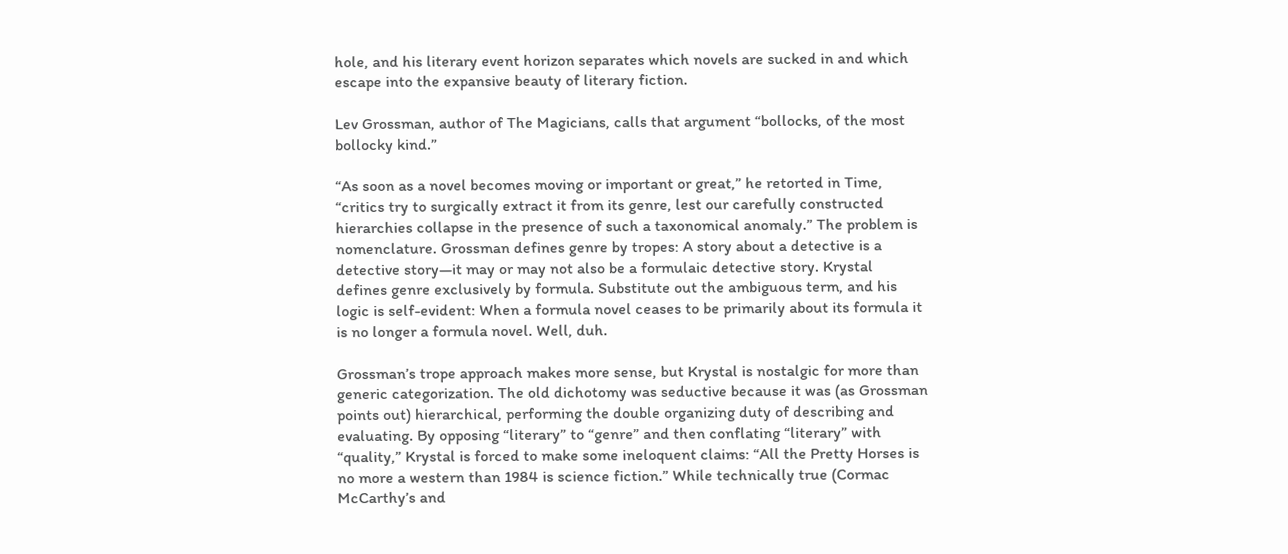hole, and his literary event horizon separates which novels are sucked in and which escape into the expansive beauty of literary fiction.

Lev Grossman, author of The Magicians, calls that argument “bollocks, of the most bollocky kind.”

“As soon as a novel becomes moving or important or great,” he retorted in Time, “critics try to surgically extract it from its genre, lest our carefully constructed hierarchies collapse in the presence of such a taxonomical anomaly.” The problem is nomenclature. Grossman defines genre by tropes: A story about a detective is a detective story—it may or may not also be a formulaic detective story. Krystal defines genre exclusively by formula. Substitute out the ambiguous term, and his logic is self-evident: When a formula novel ceases to be primarily about its formula it is no longer a formula novel. Well, duh.

Grossman’s trope approach makes more sense, but Krystal is nostalgic for more than generic categorization. The old dichotomy was seductive because it was (as Grossman points out) hierarchical, performing the double organizing duty of describing and evaluating. By opposing “literary” to “genre” and then conflating “literary” with “quality,” Krystal is forced to make some ineloquent claims: “All the Pretty Horses is no more a western than 1984 is science fiction.” While technically true (Cormac McCarthy’s and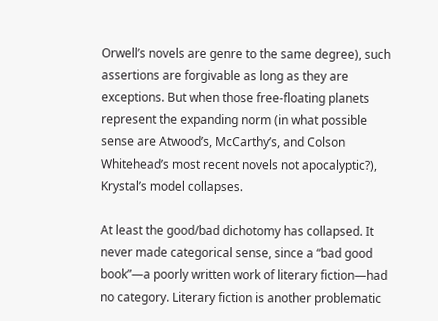Orwell’s novels are genre to the same degree), such assertions are forgivable as long as they are exceptions. But when those free-floating planets represent the expanding norm (in what possible sense are Atwood’s, McCarthy’s, and Colson Whitehead’s most recent novels not apocalyptic?), Krystal’s model collapses.

At least the good/bad dichotomy has collapsed. It never made categorical sense, since a “bad good book”—a poorly written work of literary fiction—had no category. Literary fiction is another problematic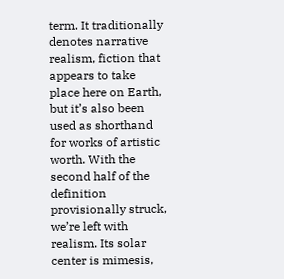term. It traditionally denotes narrative realism, fiction that appears to take place here on Earth, but it’s also been used as shorthand for works of artistic worth. With the second half of the definition provisionally struck, we’re left with realism. Its solar center is mimesis,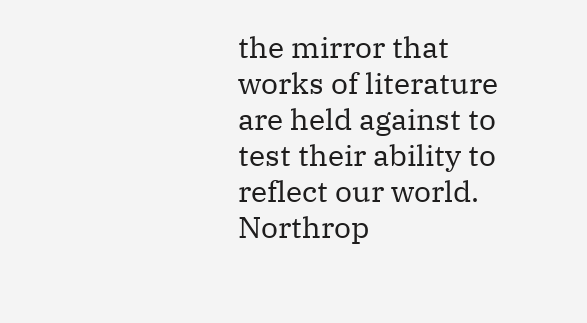the mirror that works of literature are held against to test their ability to reflect our world. Northrop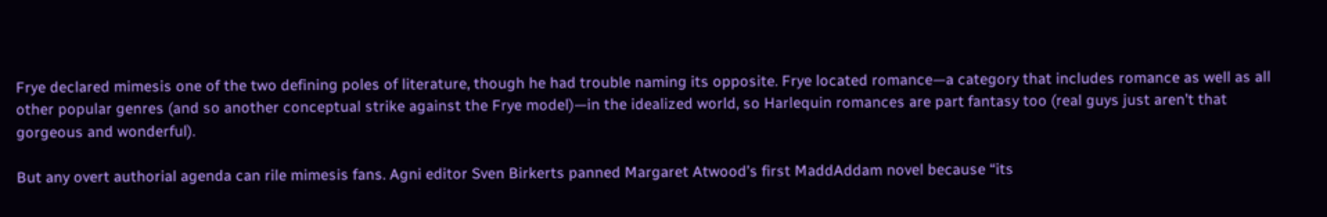Frye declared mimesis one of the two defining poles of literature, though he had trouble naming its opposite. Frye located romance—a category that includes romance as well as all other popular genres (and so another conceptual strike against the Frye model)—in the idealized world, so Harlequin romances are part fantasy too (real guys just aren’t that gorgeous and wonderful).

But any overt authorial agenda can rile mimesis fans. Agni editor Sven Birkerts panned Margaret Atwood’s first MaddAddam novel because “its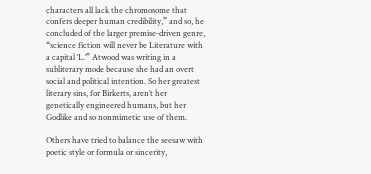characters all lack the chromosome that confers deeper human credibility,” and so, he concluded of the larger premise-driven genre, “science fiction will never be Literature with a capital ‘L.’” Atwood was writing in a subliterary mode because she had an overt social and political intention. So her greatest literary sins, for Birkerts, aren’t her genetically engineered humans, but her Godlike and so nonmimetic use of them.

Others have tried to balance the seesaw with poetic style or formula or sincerity,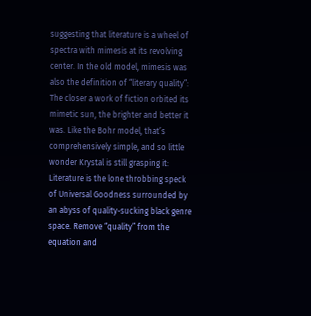suggesting that literature is a wheel of spectra with mimesis at its revolving center. In the old model, mimesis was also the definition of “literary quality”: The closer a work of fiction orbited its mimetic sun, the brighter and better it was. Like the Bohr model, that’s comprehensively simple, and so little wonder Krystal is still grasping it: Literature is the lone throbbing speck of Universal Goodness surrounded by an abyss of quality-sucking black genre space. Remove “quality” from the equation and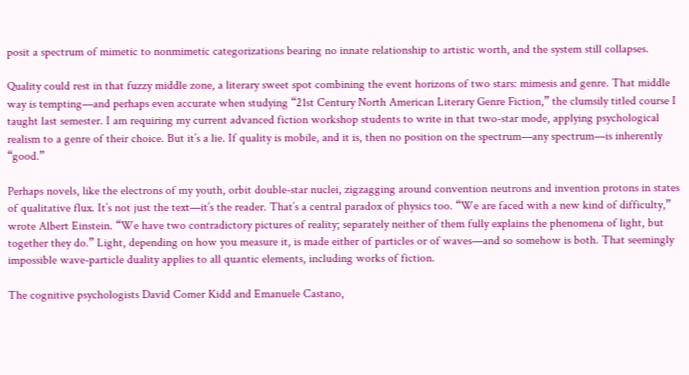posit a spectrum of mimetic to nonmimetic categorizations bearing no innate relationship to artistic worth, and the system still collapses.

Quality could rest in that fuzzy middle zone, a literary sweet spot combining the event horizons of two stars: mimesis and genre. That middle way is tempting—and perhaps even accurate when studying “21st Century North American Literary Genre Fiction,” the clumsily titled course I taught last semester. I am requiring my current advanced fiction workshop students to write in that two-star mode, applying psychological realism to a genre of their choice. But it’s a lie. If quality is mobile, and it is, then no position on the spectrum—any spectrum—is inherently “good.”

Perhaps novels, like the electrons of my youth, orbit double-star nuclei, zigzagging around convention neutrons and invention protons in states of qualitative flux. It’s not just the text—it’s the reader. That’s a central paradox of physics too. “We are faced with a new kind of difficulty,” wrote Albert Einstein. “We have two contradictory pictures of reality; separately neither of them fully explains the phenomena of light, but together they do.” Light, depending on how you measure it, is made either of particles or of waves—and so somehow is both. That seemingly impossible wave-particle duality applies to all quantic elements, including works of fiction.

The cognitive psychologists David Comer Kidd and Emanuele Castano,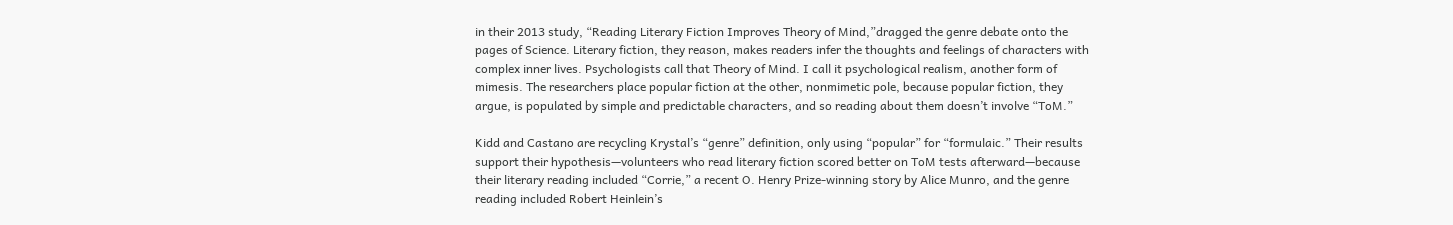in their 2013 study, “Reading Literary Fiction Improves Theory of Mind,”dragged the genre debate onto the pages of Science. Literary fiction, they reason, makes readers infer the thoughts and feelings of characters with complex inner lives. Psychologists call that Theory of Mind. I call it psychological realism, another form of mimesis. The researchers place popular fiction at the other, nonmimetic pole, because popular fiction, they argue, is populated by simple and predictable characters, and so reading about them doesn’t involve “ToM.”

Kidd and Castano are recycling Krystal’s “genre” definition, only using “popular” for “formulaic.” Their results support their hypothesis—volunteers who read literary fiction scored better on ToM tests afterward—because their literary reading included “Corrie,” a recent O. Henry Prize-winning story by Alice Munro, and the genre reading included Robert Heinlein’s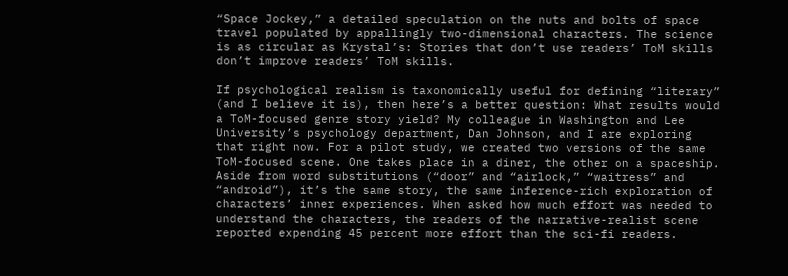“Space Jockey,” a detailed speculation on the nuts and bolts of space travel populated by appallingly two-dimensional characters. The science is as circular as Krystal’s: Stories that don’t use readers’ ToM skills don’t improve readers’ ToM skills.

If psychological realism is taxonomically useful for defining “literary” (and I believe it is), then here’s a better question: What results would a ToM-focused genre story yield? My colleague in Washington and Lee University’s psychology department, Dan Johnson, and I are exploring that right now. For a pilot study, we created two versions of the same ToM-focused scene. One takes place in a diner, the other on a spaceship. Aside from word substitutions (“door” and “airlock,” “waitress” and “android”), it’s the same story, the same inference-rich exploration of characters’ inner experiences. When asked how much effort was needed to understand the characters, the readers of the narrative-realist scene reported expending 45 percent more effort than the sci-fi readers.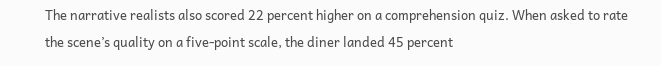The narrative realists also scored 22 percent higher on a comprehension quiz. When asked to rate the scene’s quality on a five-point scale, the diner landed 45 percent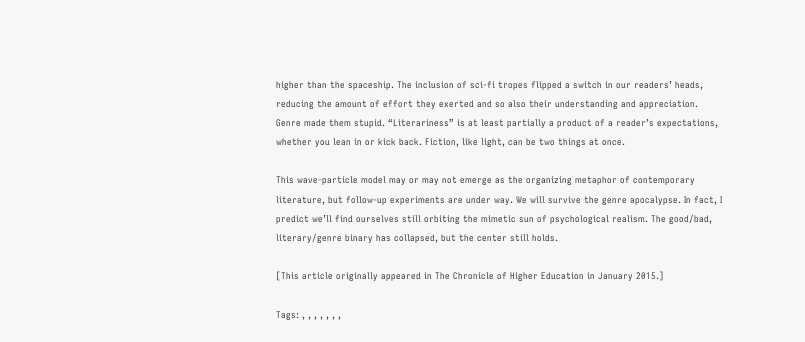higher than the spaceship. The inclusion of sci-fi tropes flipped a switch in our readers’ heads, reducing the amount of effort they exerted and so also their understanding and appreciation. Genre made them stupid. “Literariness” is at least partially a product of a reader’s expectations, whether you lean in or kick back. Fiction, like light, can be two things at once.

This wave-particle model may or may not emerge as the organizing metaphor of contemporary literature, but follow-up experiments are under way. We will survive the genre apocalypse. In fact, I predict we’ll find ourselves still orbiting the mimetic sun of psychological realism. The good/bad, literary/genre binary has collapsed, but the center still holds.

[This article originally appeared in The Chronicle of Higher Education in January 2015.]

Tags: , , , , , , ,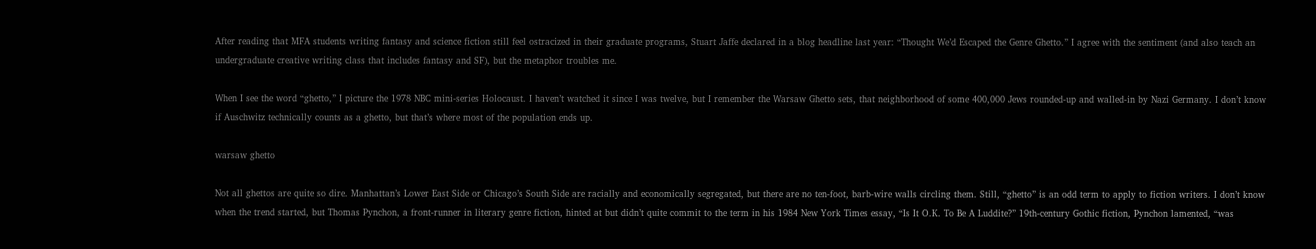After reading that MFA students writing fantasy and science fiction still feel ostracized in their graduate programs, Stuart Jaffe declared in a blog headline last year: “Thought We’d Escaped the Genre Ghetto.” I agree with the sentiment (and also teach an undergraduate creative writing class that includes fantasy and SF), but the metaphor troubles me.

When I see the word “ghetto,” I picture the 1978 NBC mini-series Holocaust. I haven’t watched it since I was twelve, but I remember the Warsaw Ghetto sets, that neighborhood of some 400,000 Jews rounded-up and walled-in by Nazi Germany. I don’t know if Auschwitz technically counts as a ghetto, but that’s where most of the population ends up.

warsaw ghetto

Not all ghettos are quite so dire. Manhattan’s Lower East Side or Chicago’s South Side are racially and economically segregated, but there are no ten-foot, barb-wire walls circling them. Still, “ghetto” is an odd term to apply to fiction writers. I don’t know when the trend started, but Thomas Pynchon, a front-runner in literary genre fiction, hinted at but didn’t quite commit to the term in his 1984 New York Times essay, “Is It O.K. To Be A Luddite?” 19th-century Gothic fiction, Pynchon lamented, “was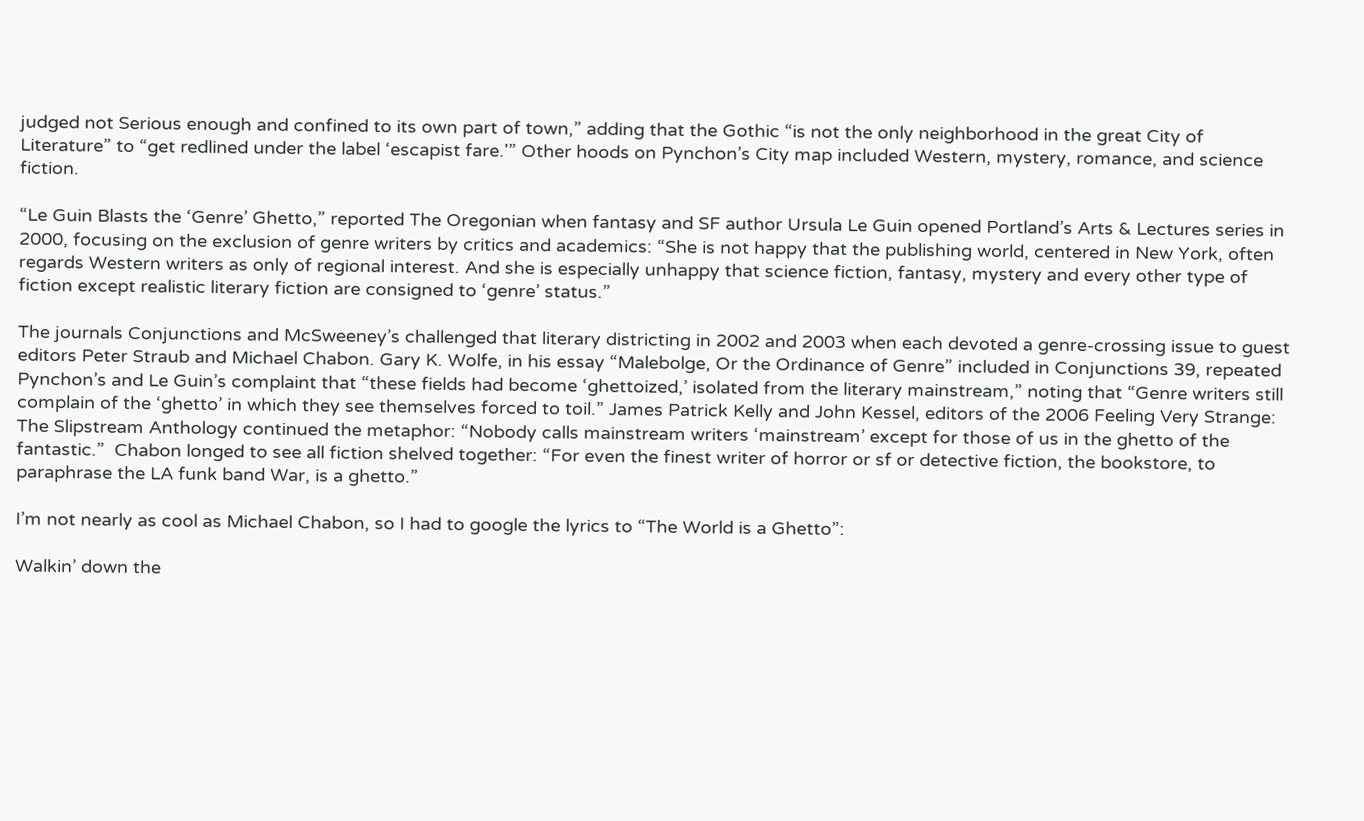judged not Serious enough and confined to its own part of town,” adding that the Gothic “is not the only neighborhood in the great City of Literature” to “get redlined under the label ‘escapist fare.'” Other hoods on Pynchon’s City map included Western, mystery, romance, and science fiction.

“Le Guin Blasts the ‘Genre’ Ghetto,” reported The Oregonian when fantasy and SF author Ursula Le Guin opened Portland’s Arts & Lectures series in 2000, focusing on the exclusion of genre writers by critics and academics: “She is not happy that the publishing world, centered in New York, often regards Western writers as only of regional interest. And she is especially unhappy that science fiction, fantasy, mystery and every other type of fiction except realistic literary fiction are consigned to ‘genre’ status.”

The journals Conjunctions and McSweeney’s challenged that literary districting in 2002 and 2003 when each devoted a genre-crossing issue to guest editors Peter Straub and Michael Chabon. Gary K. Wolfe, in his essay “Malebolge, Or the Ordinance of Genre” included in Conjunctions 39, repeated Pynchon’s and Le Guin’s complaint that “these fields had become ‘ghettoized,’ isolated from the literary mainstream,” noting that “Genre writers still complain of the ‘ghetto’ in which they see themselves forced to toil.” James Patrick Kelly and John Kessel, editors of the 2006 Feeling Very Strange: The Slipstream Anthology continued the metaphor: “Nobody calls mainstream writers ‘mainstream’ except for those of us in the ghetto of the fantastic.”  Chabon longed to see all fiction shelved together: “For even the finest writer of horror or sf or detective fiction, the bookstore, to paraphrase the LA funk band War, is a ghetto.”

I’m not nearly as cool as Michael Chabon, so I had to google the lyrics to “The World is a Ghetto”:

Walkin’ down the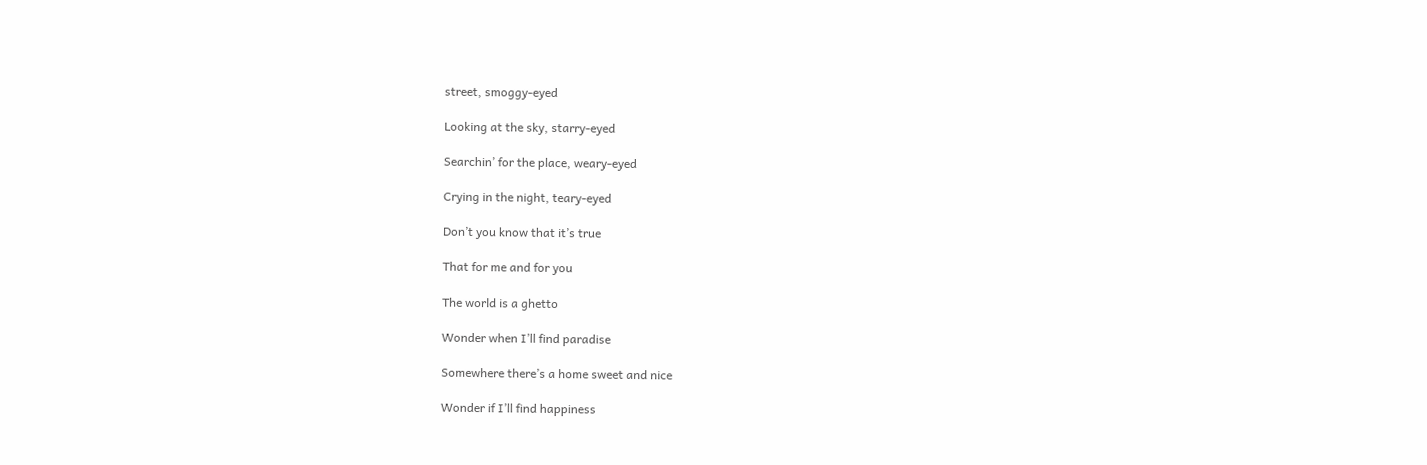street, smoggy-eyed

Looking at the sky, starry-eyed

Searchin’ for the place, weary-eyed

Crying in the night, teary-eyed

Don’t you know that it’s true

That for me and for you

The world is a ghetto

Wonder when I’ll find paradise

Somewhere there’s a home sweet and nice

Wonder if I’ll find happiness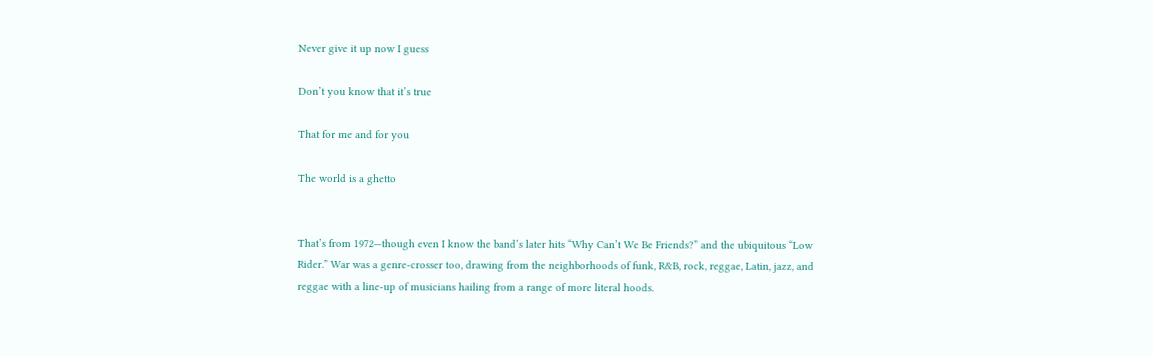Never give it up now I guess

Don’t you know that it’s true

That for me and for you

The world is a ghetto


That’s from 1972—though even I know the band’s later hits “Why Can’t We Be Friends?” and the ubiquitous “Low Rider.” War was a genre-crosser too, drawing from the neighborhoods of funk, R&B, rock, reggae, Latin, jazz, and reggae with a line-up of musicians hailing from a range of more literal hoods.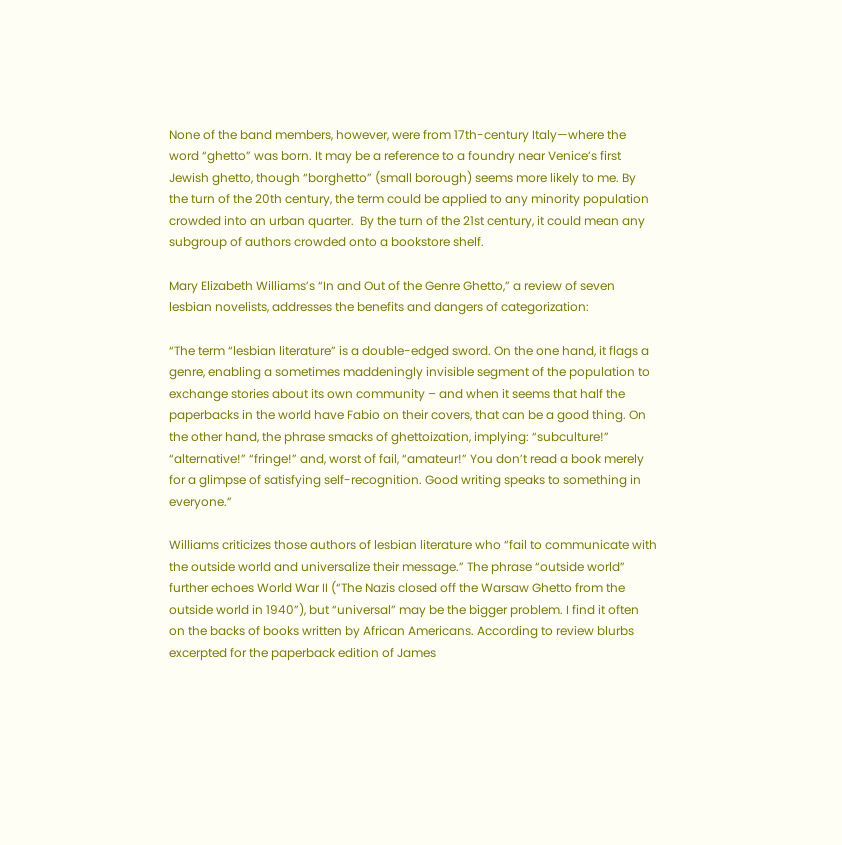None of the band members, however, were from 17th-century Italy—where the word “ghetto” was born. It may be a reference to a foundry near Venice’s first Jewish ghetto, though “borghetto” (small borough) seems more likely to me. By the turn of the 20th century, the term could be applied to any minority population crowded into an urban quarter.  By the turn of the 21st century, it could mean any subgroup of authors crowded onto a bookstore shelf.

Mary Elizabeth Williams’s “In and Out of the Genre Ghetto,” a review of seven lesbian novelists, addresses the benefits and dangers of categorization:

“The term “lesbian literature” is a double-edged sword. On the one hand, it flags a genre, enabling a sometimes maddeningly invisible segment of the population to exchange stories about its own community – and when it seems that half the paperbacks in the world have Fabio on their covers, that can be a good thing. On the other hand, the phrase smacks of ghettoization, implying: “subculture!” “alternative!” “fringe!” and, worst of fail, “amateur!” You don’t read a book merely for a glimpse of satisfying self-recognition. Good writing speaks to something in everyone.”

Williams criticizes those authors of lesbian literature who “fail to communicate with the outside world and universalize their message.” The phrase “outside world” further echoes World War II (“The Nazis closed off the Warsaw Ghetto from the outside world in 1940”), but “universal” may be the bigger problem. I find it often on the backs of books written by African Americans. According to review blurbs excerpted for the paperback edition of James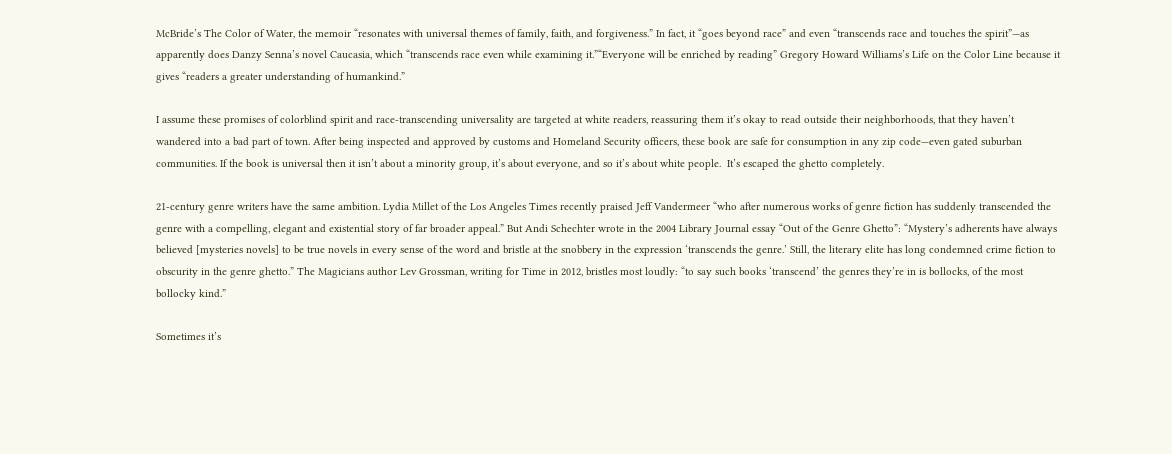McBride’s The Color of Water, the memoir “resonates with universal themes of family, faith, and forgiveness.” In fact, it “goes beyond race” and even “transcends race and touches the spirit”—as apparently does Danzy Senna’s novel Caucasia, which “transcends race even while examining it.”“Everyone will be enriched by reading” Gregory Howard Williams’s Life on the Color Line because it gives “readers a greater understanding of humankind.”

I assume these promises of colorblind spirit and race-transcending universality are targeted at white readers, reassuring them it’s okay to read outside their neighborhoods, that they haven’t wandered into a bad part of town. After being inspected and approved by customs and Homeland Security officers, these book are safe for consumption in any zip code—even gated suburban communities. If the book is universal then it isn’t about a minority group, it’s about everyone, and so it’s about white people.  It’s escaped the ghetto completely.

21-century genre writers have the same ambition. Lydia Millet of the Los Angeles Times recently praised Jeff Vandermeer “who after numerous works of genre fiction has suddenly transcended the genre with a compelling, elegant and existential story of far broader appeal.” But Andi Schechter wrote in the 2004 Library Journal essay “Out of the Genre Ghetto”: “Mystery’s adherents have always believed [mysteries novels] to be true novels in every sense of the word and bristle at the snobbery in the expression ‘transcends the genre.’ Still, the literary elite has long condemned crime fiction to obscurity in the genre ghetto.” The Magicians author Lev Grossman, writing for Time in 2012, bristles most loudly: “to say such books ‘transcend’ the genres they’re in is bollocks, of the most bollocky kind.”

Sometimes it’s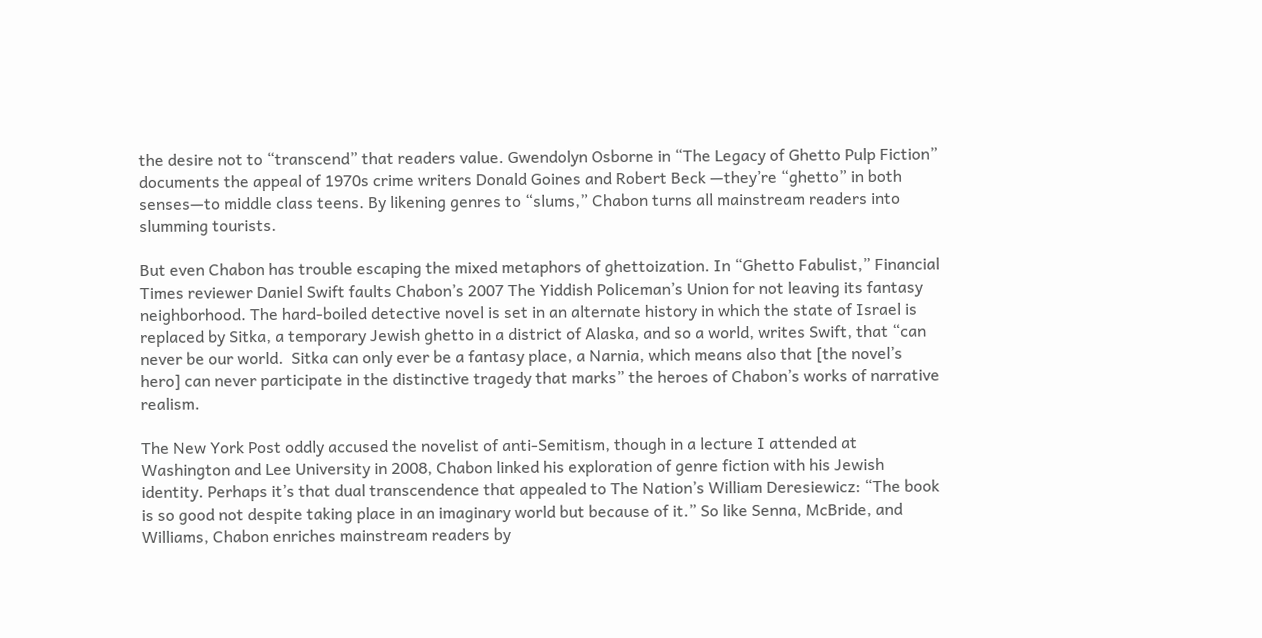the desire not to “transcend” that readers value. Gwendolyn Osborne in “The Legacy of Ghetto Pulp Fiction” documents the appeal of 1970s crime writers Donald Goines and Robert Beck —they’re “ghetto” in both senses—to middle class teens. By likening genres to “slums,” Chabon turns all mainstream readers into slumming tourists.

But even Chabon has trouble escaping the mixed metaphors of ghettoization. In “Ghetto Fabulist,” Financial Times reviewer Daniel Swift faults Chabon’s 2007 The Yiddish Policeman’s Union for not leaving its fantasy neighborhood. The hard-boiled detective novel is set in an alternate history in which the state of Israel is replaced by Sitka, a temporary Jewish ghetto in a district of Alaska, and so a world, writes Swift, that “can never be our world.  Sitka can only ever be a fantasy place, a Narnia, which means also that [the novel’s hero] can never participate in the distinctive tragedy that marks” the heroes of Chabon’s works of narrative realism.

The New York Post oddly accused the novelist of anti-Semitism, though in a lecture I attended at Washington and Lee University in 2008, Chabon linked his exploration of genre fiction with his Jewish identity. Perhaps it’s that dual transcendence that appealed to The Nation’s William Deresiewicz: “The book is so good not despite taking place in an imaginary world but because of it.” So like Senna, McBride, and Williams, Chabon enriches mainstream readers by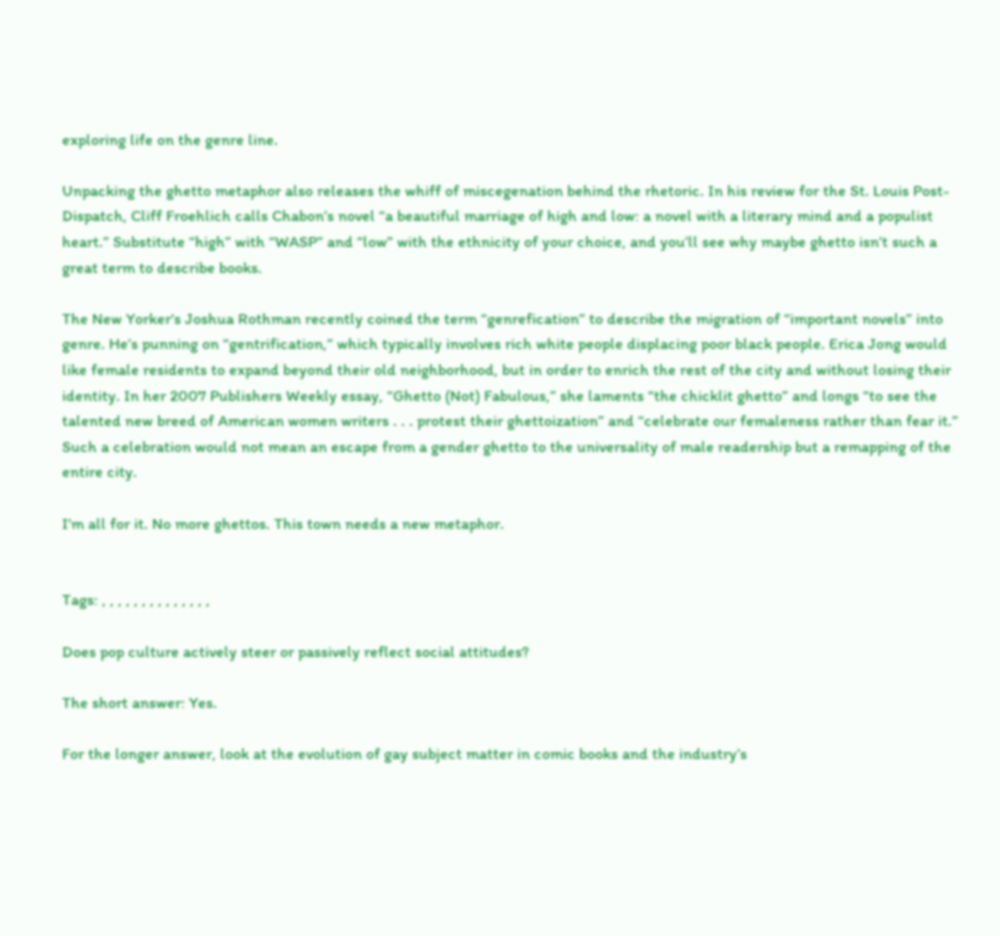exploring life on the genre line.

Unpacking the ghetto metaphor also releases the whiff of miscegenation behind the rhetoric. In his review for the St. Louis Post-Dispatch, Cliff Froehlich calls Chabon’s novel “a beautiful marriage of high and low: a novel with a literary mind and a populist heart.” Substitute “high” with “WASP” and “low” with the ethnicity of your choice, and you’ll see why maybe ghetto isn’t such a great term to describe books.

The New Yorker‘s Joshua Rothman recently coined the term “genrefication” to describe the migration of “important novels” into genre. He’s punning on “gentrification,” which typically involves rich white people displacing poor black people. Erica Jong would like female residents to expand beyond their old neighborhood, but in order to enrich the rest of the city and without losing their identity. In her 2007 Publishers Weekly essay, “Ghetto (Not) Fabulous,” she laments “the chicklit ghetto” and longs “to see the talented new breed of American women writers . . . protest their ghettoization” and “celebrate our femaleness rather than fear it.” Such a celebration would not mean an escape from a gender ghetto to the universality of male readership but a remapping of the entire city.

I’m all for it. No more ghettos. This town needs a new metaphor.


Tags: , , , , , , , , , , , , , ,

Does pop culture actively steer or passively reflect social attitudes?

The short answer: Yes.

For the longer answer, look at the evolution of gay subject matter in comic books and the industry’s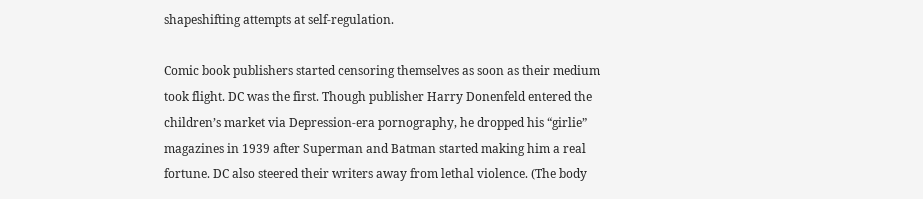shapeshifting attempts at self-regulation.

Comic book publishers started censoring themselves as soon as their medium took flight. DC was the first. Though publisher Harry Donenfeld entered the children’s market via Depression-era pornography, he dropped his “girlie” magazines in 1939 after Superman and Batman started making him a real fortune. DC also steered their writers away from lethal violence. (The body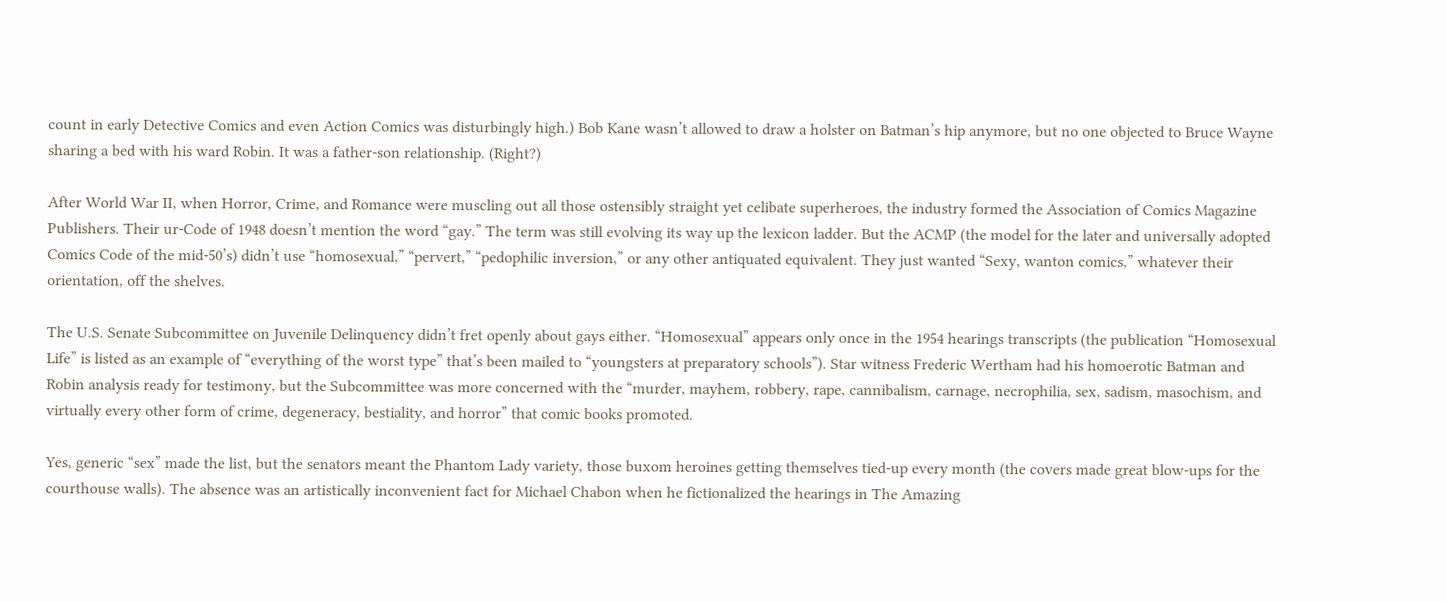count in early Detective Comics and even Action Comics was disturbingly high.) Bob Kane wasn’t allowed to draw a holster on Batman’s hip anymore, but no one objected to Bruce Wayne sharing a bed with his ward Robin. It was a father-son relationship. (Right?)

After World War II, when Horror, Crime, and Romance were muscling out all those ostensibly straight yet celibate superheroes, the industry formed the Association of Comics Magazine Publishers. Their ur-Code of 1948 doesn’t mention the word “gay.” The term was still evolving its way up the lexicon ladder. But the ACMP (the model for the later and universally adopted Comics Code of the mid-50’s) didn’t use “homosexual,” “pervert,” “pedophilic inversion,” or any other antiquated equivalent. They just wanted “Sexy, wanton comics,” whatever their orientation, off the shelves.

The U.S. Senate Subcommittee on Juvenile Delinquency didn’t fret openly about gays either. “Homosexual” appears only once in the 1954 hearings transcripts (the publication “Homosexual Life” is listed as an example of “everything of the worst type” that’s been mailed to “youngsters at preparatory schools”). Star witness Frederic Wertham had his homoerotic Batman and Robin analysis ready for testimony, but the Subcommittee was more concerned with the “murder, mayhem, robbery, rape, cannibalism, carnage, necrophilia, sex, sadism, masochism, and virtually every other form of crime, degeneracy, bestiality, and horror” that comic books promoted.

Yes, generic “sex” made the list, but the senators meant the Phantom Lady variety, those buxom heroines getting themselves tied-up every month (the covers made great blow-ups for the courthouse walls). The absence was an artistically inconvenient fact for Michael Chabon when he fictionalized the hearings in The Amazing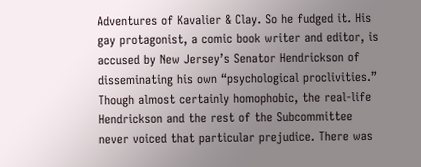Adventures of Kavalier & Clay. So he fudged it. His gay protagonist, a comic book writer and editor, is accused by New Jersey’s Senator Hendrickson of disseminating his own “psychological proclivities.” Though almost certainly homophobic, the real-life Hendrickson and the rest of the Subcommittee never voiced that particular prejudice. There was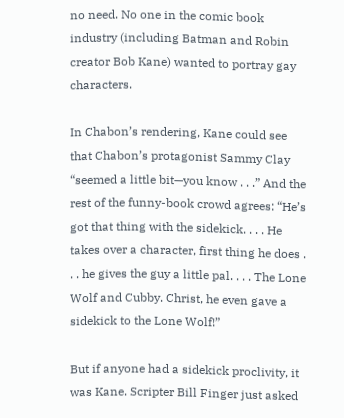no need. No one in the comic book industry (including Batman and Robin creator Bob Kane) wanted to portray gay characters.

In Chabon’s rendering, Kane could see that Chabon’s protagonist Sammy Clay “seemed a little bit—you know . . .” And the rest of the funny-book crowd agrees: “He’s got that thing with the sidekick. . . . He takes over a character, first thing he does . . . he gives the guy a little pal. . . . The Lone Wolf and Cubby. Christ, he even gave a sidekick to the Lone Wolf!”

But if anyone had a sidekick proclivity, it was Kane. Scripter Bill Finger just asked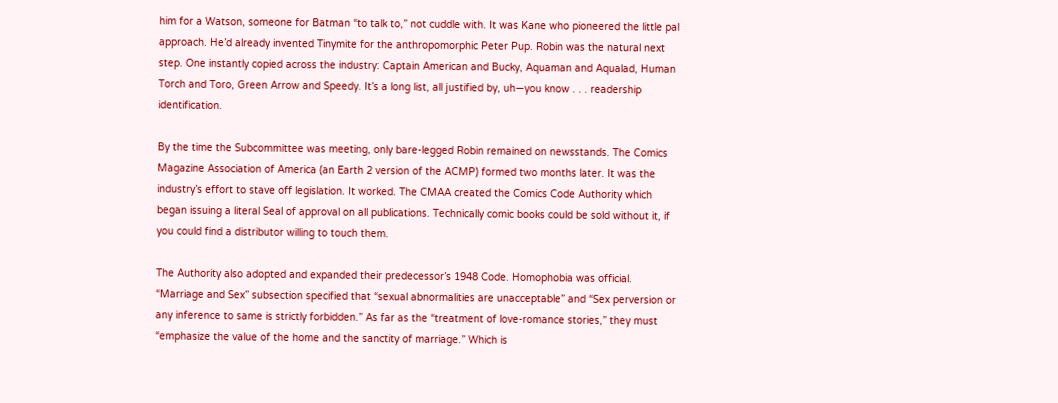him for a Watson, someone for Batman “to talk to,” not cuddle with. It was Kane who pioneered the little pal approach. He’d already invented Tinymite for the anthropomorphic Peter Pup. Robin was the natural next step. One instantly copied across the industry: Captain American and Bucky, Aquaman and Aqualad, Human Torch and Toro, Green Arrow and Speedy. It’s a long list, all justified by, uh—you know . . . readership identification.

By the time the Subcommittee was meeting, only bare-legged Robin remained on newsstands. The Comics Magazine Association of America (an Earth 2 version of the ACMP) formed two months later. It was the industry’s effort to stave off legislation. It worked. The CMAA created the Comics Code Authority which began issuing a literal Seal of approval on all publications. Technically comic books could be sold without it, if you could find a distributor willing to touch them.

The Authority also adopted and expanded their predecessor’s 1948 Code. Homophobia was official. “Marriage and Sex” subsection specified that “sexual abnormalities are unacceptable” and “Sex perversion or any inference to same is strictly forbidden.” As far as the “treatment of love-romance stories,” they must “emphasize the value of the home and the sanctity of marriage.” Which is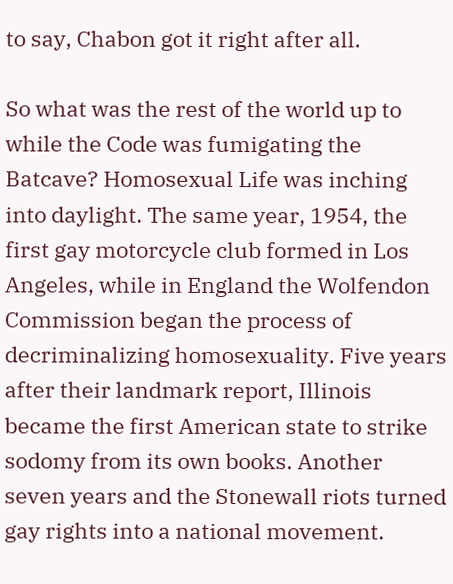to say, Chabon got it right after all.

So what was the rest of the world up to while the Code was fumigating the Batcave? Homosexual Life was inching into daylight. The same year, 1954, the first gay motorcycle club formed in Los Angeles, while in England the Wolfendon Commission began the process of decriminalizing homosexuality. Five years after their landmark report, Illinois became the first American state to strike sodomy from its own books. Another seven years and the Stonewall riots turned gay rights into a national movement.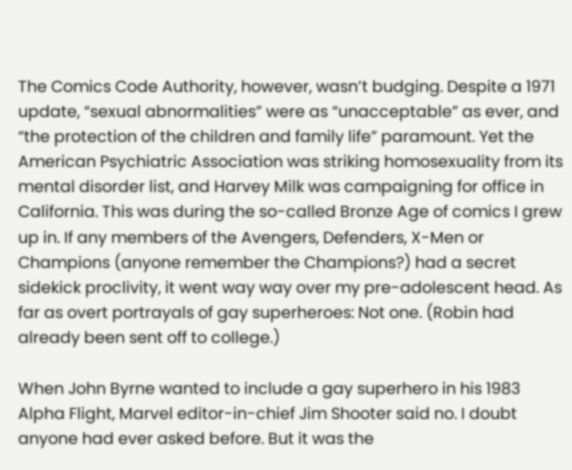The Comics Code Authority, however, wasn’t budging. Despite a 1971 update, “sexual abnormalities” were as “unacceptable” as ever, and “the protection of the children and family life” paramount. Yet the American Psychiatric Association was striking homosexuality from its mental disorder list, and Harvey Milk was campaigning for office in California. This was during the so-called Bronze Age of comics I grew up in. If any members of the Avengers, Defenders, X-Men or Champions (anyone remember the Champions?) had a secret sidekick proclivity, it went way way over my pre-adolescent head. As far as overt portrayals of gay superheroes: Not one. (Robin had already been sent off to college.)

When John Byrne wanted to include a gay superhero in his 1983 Alpha Flight, Marvel editor-in-chief Jim Shooter said no. I doubt anyone had ever asked before. But it was the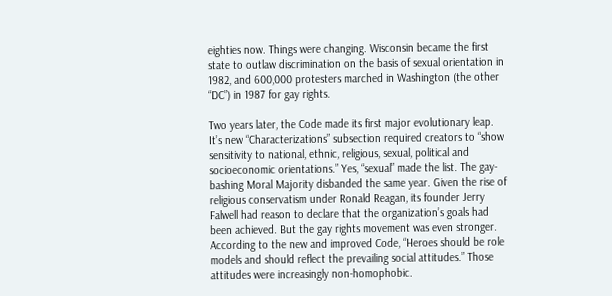eighties now. Things were changing. Wisconsin became the first state to outlaw discrimination on the basis of sexual orientation in 1982, and 600,000 protesters marched in Washington (the other “DC”) in 1987 for gay rights.

Two years later, the Code made its first major evolutionary leap. It’s new “Characterizations” subsection required creators to “show sensitivity to national, ethnic, religious, sexual, political and socioeconomic orientations.” Yes, “sexual” made the list. The gay-bashing Moral Majority disbanded the same year. Given the rise of religious conservatism under Ronald Reagan, its founder Jerry Falwell had reason to declare that the organization’s goals had been achieved. But the gay rights movement was even stronger. According to the new and improved Code, “Heroes should be role models and should reflect the prevailing social attitudes.” Those attitudes were increasingly non-homophobic.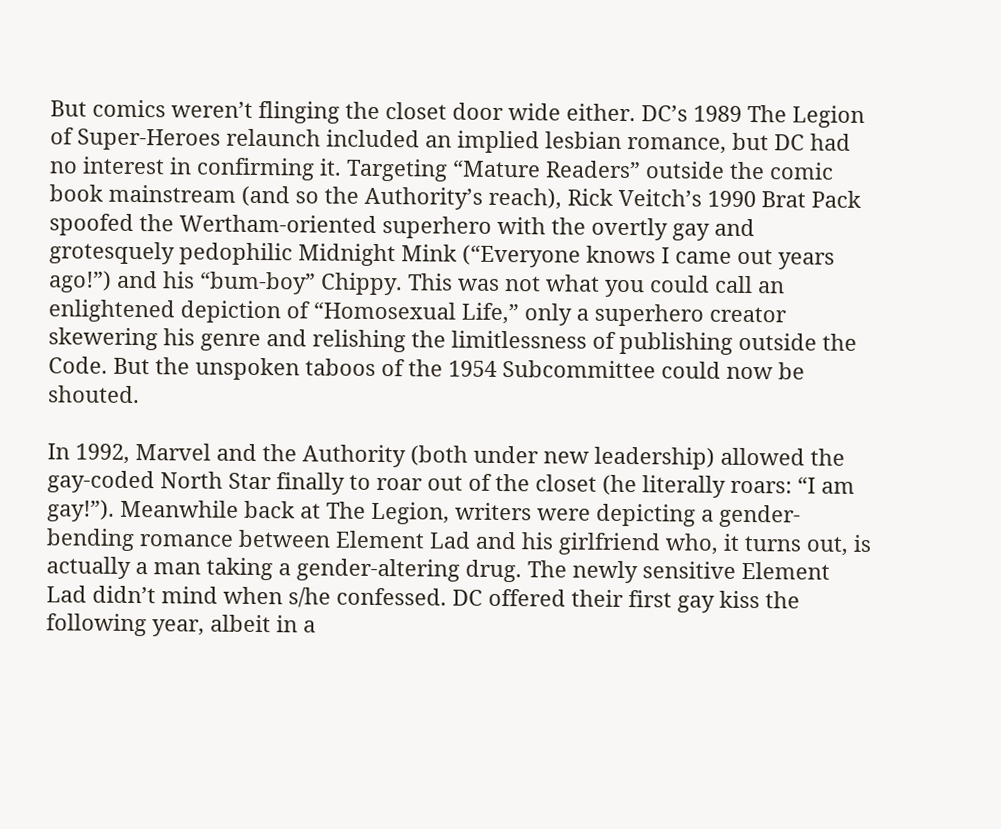But comics weren’t flinging the closet door wide either. DC’s 1989 The Legion of Super-Heroes relaunch included an implied lesbian romance, but DC had no interest in confirming it. Targeting “Mature Readers” outside the comic book mainstream (and so the Authority’s reach), Rick Veitch’s 1990 Brat Pack spoofed the Wertham-oriented superhero with the overtly gay and grotesquely pedophilic Midnight Mink (“Everyone knows I came out years ago!”) and his “bum-boy” Chippy. This was not what you could call an enlightened depiction of “Homosexual Life,” only a superhero creator skewering his genre and relishing the limitlessness of publishing outside the Code. But the unspoken taboos of the 1954 Subcommittee could now be shouted.

In 1992, Marvel and the Authority (both under new leadership) allowed the gay-coded North Star finally to roar out of the closet (he literally roars: “I am gay!”). Meanwhile back at The Legion, writers were depicting a gender-bending romance between Element Lad and his girlfriend who, it turns out, is actually a man taking a gender-altering drug. The newly sensitive Element Lad didn’t mind when s/he confessed. DC offered their first gay kiss the following year, albeit in a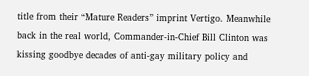title from their “Mature Readers” imprint Vertigo. Meanwhile back in the real world, Commander-in-Chief Bill Clinton was kissing goodbye decades of anti-gay military policy and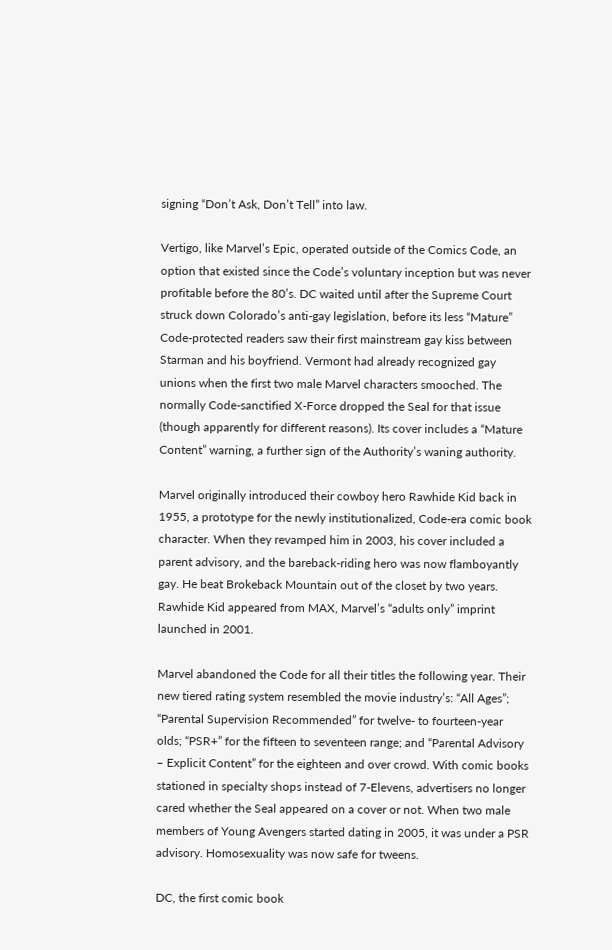signing “Don’t Ask, Don’t Tell” into law.

Vertigo, like Marvel’s Epic, operated outside of the Comics Code, an option that existed since the Code’s voluntary inception but was never profitable before the 80’s. DC waited until after the Supreme Court struck down Colorado’s anti-gay legislation, before its less “Mature” Code-protected readers saw their first mainstream gay kiss between Starman and his boyfriend. Vermont had already recognized gay unions when the first two male Marvel characters smooched. The normally Code-sanctified X-Force dropped the Seal for that issue (though apparently for different reasons). Its cover includes a “Mature Content” warning, a further sign of the Authority’s waning authority.

Marvel originally introduced their cowboy hero Rawhide Kid back in 1955, a prototype for the newly institutionalized, Code-era comic book character. When they revamped him in 2003, his cover included a parent advisory, and the bareback-riding hero was now flamboyantly gay. He beat Brokeback Mountain out of the closet by two years. Rawhide Kid appeared from MAX, Marvel’s “adults only” imprint launched in 2001.

Marvel abandoned the Code for all their titles the following year. Their new tiered rating system resembled the movie industry’s: “All Ages”; “Parental Supervision Recommended” for twelve- to fourteen-year olds; “PSR+” for the fifteen to seventeen range; and “Parental Advisory – Explicit Content” for the eighteen and over crowd. With comic books stationed in specialty shops instead of 7-Elevens, advertisers no longer cared whether the Seal appeared on a cover or not. When two male members of Young Avengers started dating in 2005, it was under a PSR advisory. Homosexuality was now safe for tweens.

DC, the first comic book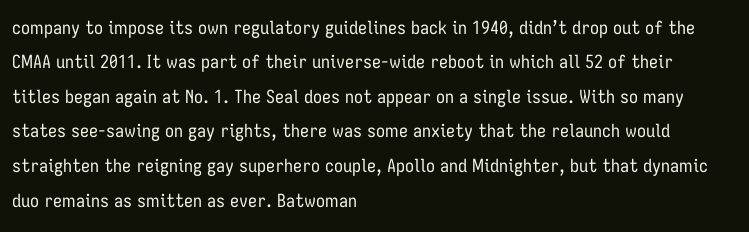company to impose its own regulatory guidelines back in 1940, didn’t drop out of the CMAA until 2011. It was part of their universe-wide reboot in which all 52 of their titles began again at No. 1. The Seal does not appear on a single issue. With so many states see-sawing on gay rights, there was some anxiety that the relaunch would straighten the reigning gay superhero couple, Apollo and Midnighter, but that dynamic duo remains as smitten as ever. Batwoman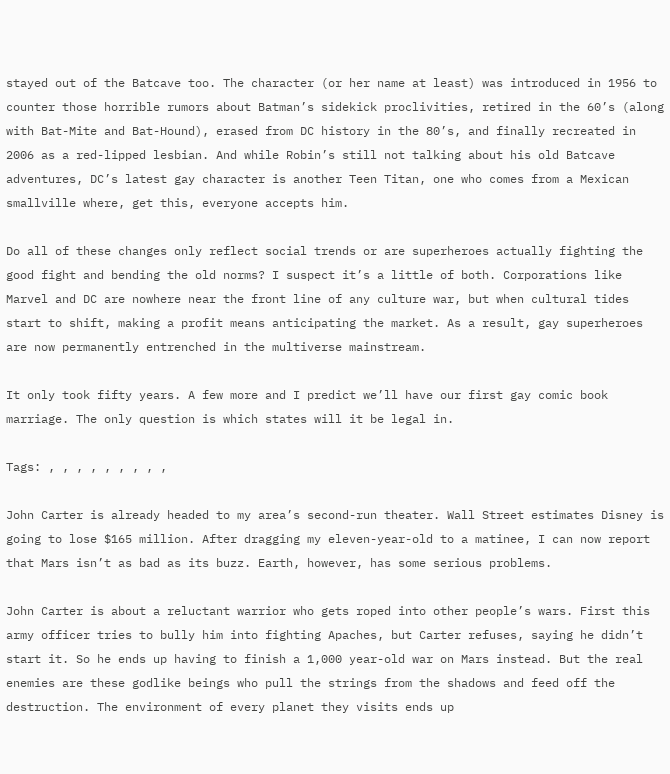stayed out of the Batcave too. The character (or her name at least) was introduced in 1956 to counter those horrible rumors about Batman’s sidekick proclivities, retired in the 60’s (along with Bat-Mite and Bat-Hound), erased from DC history in the 80’s, and finally recreated in 2006 as a red-lipped lesbian. And while Robin’s still not talking about his old Batcave adventures, DC’s latest gay character is another Teen Titan, one who comes from a Mexican smallville where, get this, everyone accepts him.

Do all of these changes only reflect social trends or are superheroes actually fighting the good fight and bending the old norms? I suspect it’s a little of both. Corporations like Marvel and DC are nowhere near the front line of any culture war, but when cultural tides start to shift, making a profit means anticipating the market. As a result, gay superheroes are now permanently entrenched in the multiverse mainstream.

It only took fifty years. A few more and I predict we’ll have our first gay comic book marriage. The only question is which states will it be legal in.

Tags: , , , , , , , , ,

John Carter is already headed to my area’s second-run theater. Wall Street estimates Disney is going to lose $165 million. After dragging my eleven-year-old to a matinee, I can now report that Mars isn’t as bad as its buzz. Earth, however, has some serious problems.

John Carter is about a reluctant warrior who gets roped into other people’s wars. First this army officer tries to bully him into fighting Apaches, but Carter refuses, saying he didn’t start it. So he ends up having to finish a 1,000 year-old war on Mars instead. But the real enemies are these godlike beings who pull the strings from the shadows and feed off the destruction. The environment of every planet they visits ends up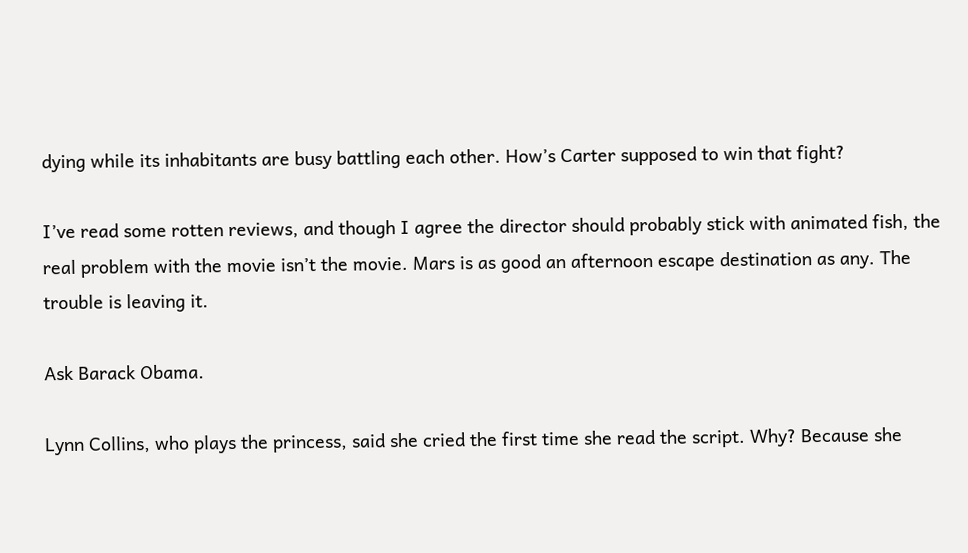dying while its inhabitants are busy battling each other. How’s Carter supposed to win that fight?

I’ve read some rotten reviews, and though I agree the director should probably stick with animated fish, the real problem with the movie isn’t the movie. Mars is as good an afternoon escape destination as any. The trouble is leaving it.

Ask Barack Obama.

Lynn Collins, who plays the princess, said she cried the first time she read the script. Why? Because she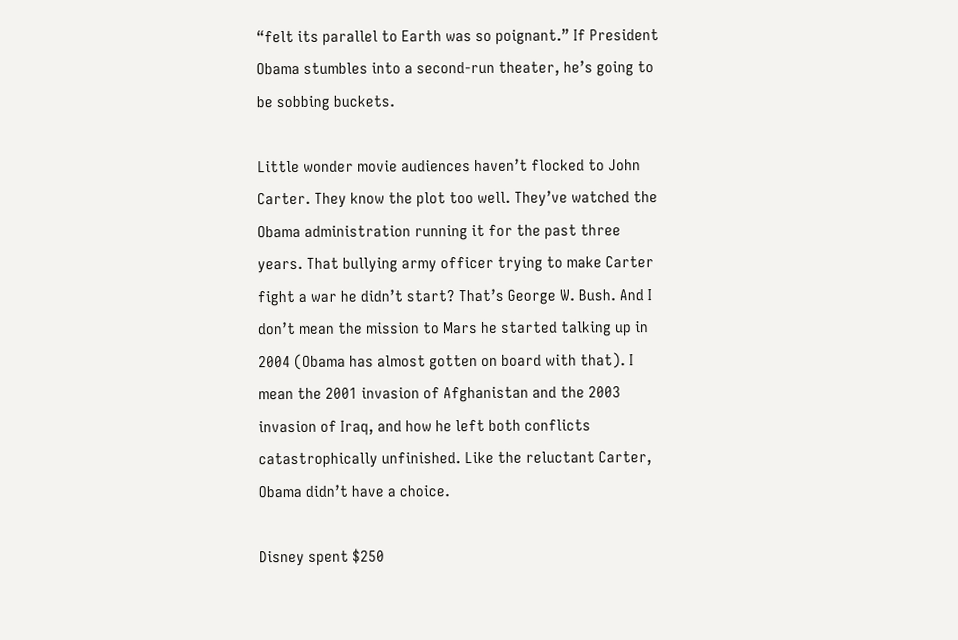“felt its parallel to Earth was so poignant.” If President Obama stumbles into a second-run theater, he’s going to be sobbing buckets.

Little wonder movie audiences haven’t flocked to John Carter. They know the plot too well. They’ve watched the Obama administration running it for the past three years. That bullying army officer trying to make Carter fight a war he didn’t start? That’s George W. Bush. And I don’t mean the mission to Mars he started talking up in 2004 (Obama has almost gotten on board with that). I mean the 2001 invasion of Afghanistan and the 2003 invasion of Iraq, and how he left both conflicts catastrophically unfinished. Like the reluctant Carter, Obama didn’t have a choice.

Disney spent $250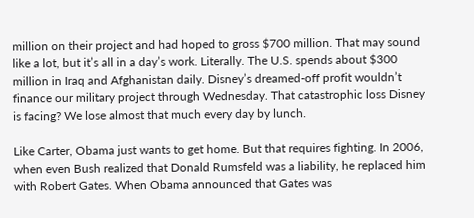million on their project and had hoped to gross $700 million. That may sound like a lot, but it’s all in a day’s work. Literally. The U.S. spends about $300 million in Iraq and Afghanistan daily. Disney’s dreamed-off profit wouldn’t finance our military project through Wednesday. That catastrophic loss Disney is facing? We lose almost that much every day by lunch.

Like Carter, Obama just wants to get home. But that requires fighting. In 2006, when even Bush realized that Donald Rumsfeld was a liability, he replaced him with Robert Gates. When Obama announced that Gates was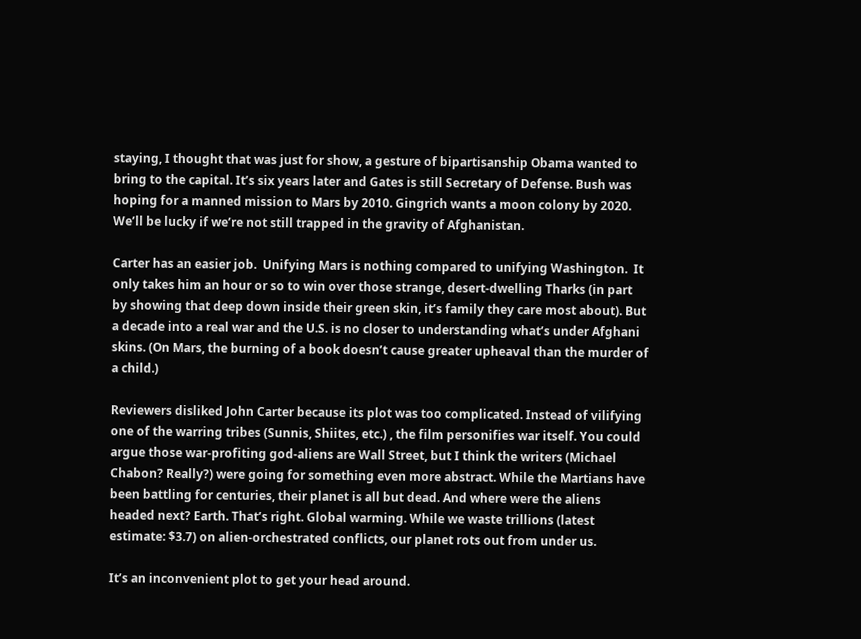staying, I thought that was just for show, a gesture of bipartisanship Obama wanted to bring to the capital. It’s six years later and Gates is still Secretary of Defense. Bush was hoping for a manned mission to Mars by 2010. Gingrich wants a moon colony by 2020. We’ll be lucky if we’re not still trapped in the gravity of Afghanistan.

Carter has an easier job.  Unifying Mars is nothing compared to unifying Washington.  It only takes him an hour or so to win over those strange, desert-dwelling Tharks (in part by showing that deep down inside their green skin, it’s family they care most about). But a decade into a real war and the U.S. is no closer to understanding what’s under Afghani skins. (On Mars, the burning of a book doesn’t cause greater upheaval than the murder of a child.)

Reviewers disliked John Carter because its plot was too complicated. Instead of vilifying one of the warring tribes (Sunnis, Shiites, etc.) , the film personifies war itself. You could argue those war-profiting god-aliens are Wall Street, but I think the writers (Michael Chabon? Really?) were going for something even more abstract. While the Martians have been battling for centuries, their planet is all but dead. And where were the aliens headed next? Earth. That’s right. Global warming. While we waste trillions (latest estimate: $3.7) on alien-orchestrated conflicts, our planet rots out from under us.

It’s an inconvenient plot to get your head around.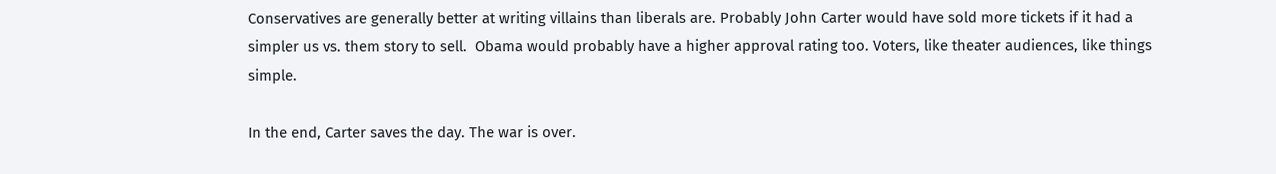Conservatives are generally better at writing villains than liberals are. Probably John Carter would have sold more tickets if it had a simpler us vs. them story to sell.  Obama would probably have a higher approval rating too. Voters, like theater audiences, like things simple.

In the end, Carter saves the day. The war is over.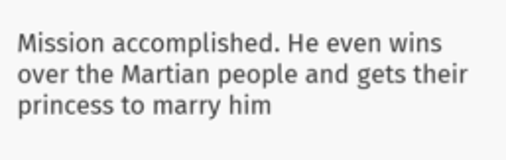Mission accomplished. He even wins over the Martian people and gets their princess to marry him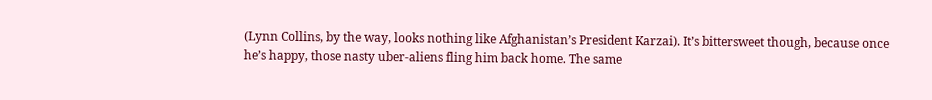(Lynn Collins, by the way, looks nothing like Afghanistan’s President Karzai). It’s bittersweet though, because once he’s happy, those nasty uber-aliens fling him back home. The same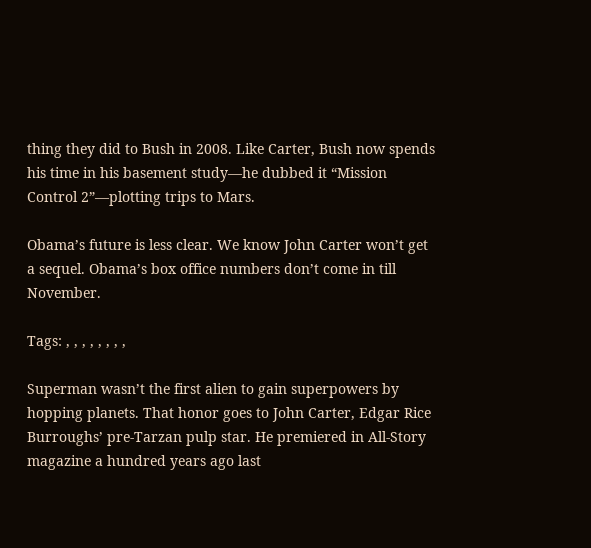thing they did to Bush in 2008. Like Carter, Bush now spends his time in his basement study—he dubbed it “Mission Control 2”—plotting trips to Mars.

Obama’s future is less clear. We know John Carter won’t get a sequel. Obama’s box office numbers don’t come in till November.

Tags: , , , , , , , ,

Superman wasn’t the first alien to gain superpowers by hopping planets. That honor goes to John Carter, Edgar Rice Burroughs’ pre-Tarzan pulp star. He premiered in All-Story magazine a hundred years ago last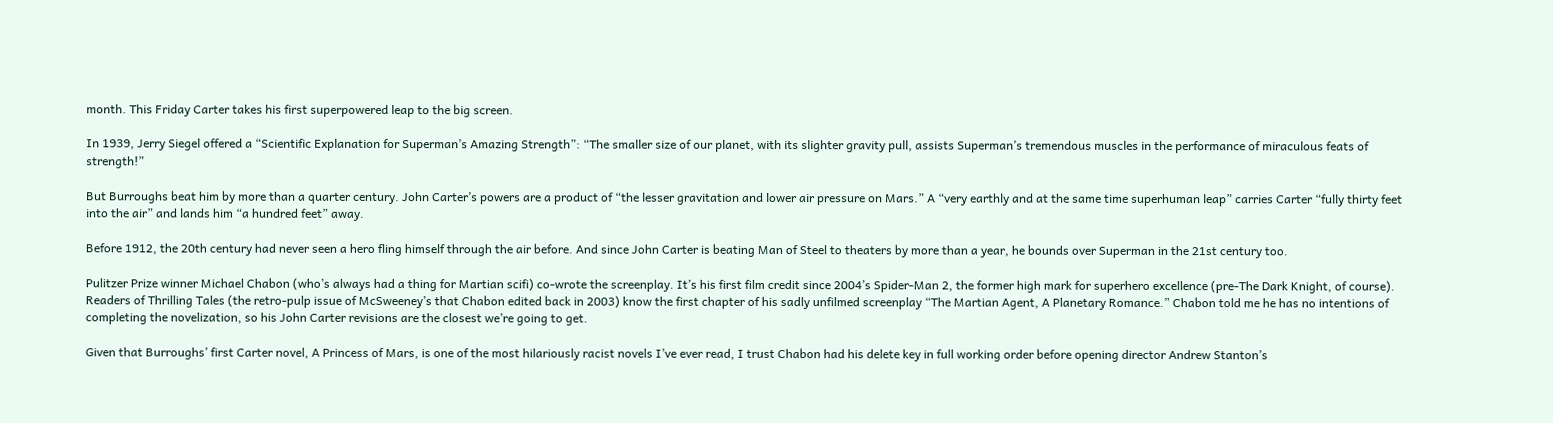month. This Friday Carter takes his first superpowered leap to the big screen.

In 1939, Jerry Siegel offered a “Scientific Explanation for Superman’s Amazing Strength”: “The smaller size of our planet, with its slighter gravity pull, assists Superman’s tremendous muscles in the performance of miraculous feats of strength!”

But Burroughs beat him by more than a quarter century. John Carter’s powers are a product of “the lesser gravitation and lower air pressure on Mars.” A “very earthly and at the same time superhuman leap” carries Carter “fully thirty feet into the air” and lands him “a hundred feet” away.

Before 1912, the 20th century had never seen a hero fling himself through the air before. And since John Carter is beating Man of Steel to theaters by more than a year, he bounds over Superman in the 21st century too.

Pulitzer Prize winner Michael Chabon (who’s always had a thing for Martian scifi) co-wrote the screenplay. It’s his first film credit since 2004’s Spider-Man 2, the former high mark for superhero excellence (pre-The Dark Knight, of course). Readers of Thrilling Tales (the retro-pulp issue of McSweeney’s that Chabon edited back in 2003) know the first chapter of his sadly unfilmed screenplay “The Martian Agent, A Planetary Romance.” Chabon told me he has no intentions of completing the novelization, so his John Carter revisions are the closest we’re going to get.

Given that Burroughs’ first Carter novel, A Princess of Mars, is one of the most hilariously racist novels I’ve ever read, I trust Chabon had his delete key in full working order before opening director Andrew Stanton’s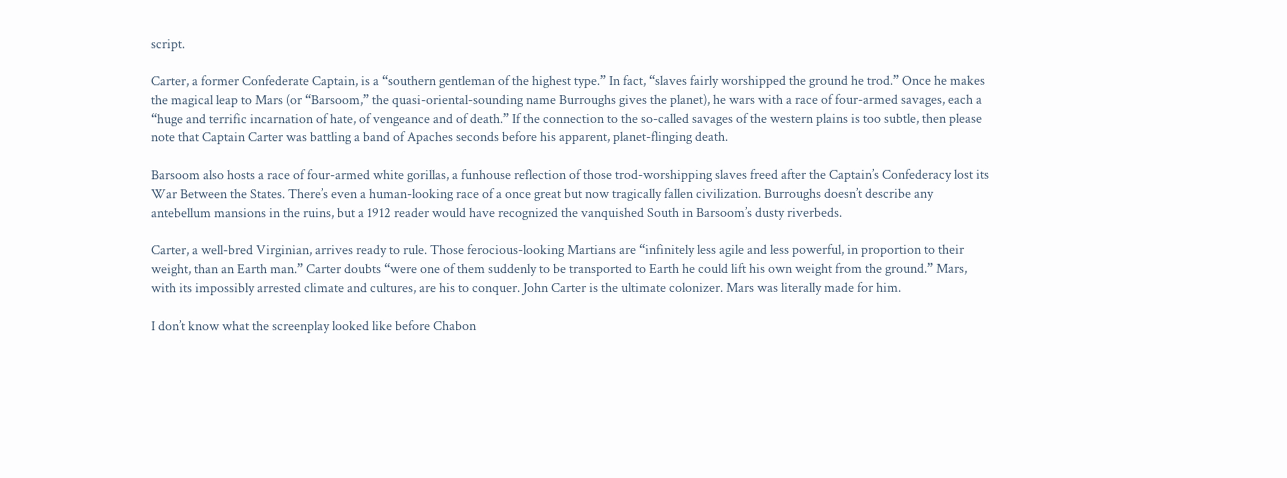script.

Carter, a former Confederate Captain, is a “southern gentleman of the highest type.” In fact, “slaves fairly worshipped the ground he trod.” Once he makes the magical leap to Mars (or “Barsoom,” the quasi-oriental-sounding name Burroughs gives the planet), he wars with a race of four-armed savages, each a “huge and terrific incarnation of hate, of vengeance and of death.” If the connection to the so-called savages of the western plains is too subtle, then please note that Captain Carter was battling a band of Apaches seconds before his apparent, planet-flinging death.

Barsoom also hosts a race of four-armed white gorillas, a funhouse reflection of those trod-worshipping slaves freed after the Captain’s Confederacy lost its War Between the States. There’s even a human-looking race of a once great but now tragically fallen civilization. Burroughs doesn’t describe any antebellum mansions in the ruins, but a 1912 reader would have recognized the vanquished South in Barsoom’s dusty riverbeds.

Carter, a well-bred Virginian, arrives ready to rule. Those ferocious-looking Martians are “infinitely less agile and less powerful, in proportion to their weight, than an Earth man.” Carter doubts “were one of them suddenly to be transported to Earth he could lift his own weight from the ground.” Mars, with its impossibly arrested climate and cultures, are his to conquer. John Carter is the ultimate colonizer. Mars was literally made for him.

I don’t know what the screenplay looked like before Chabon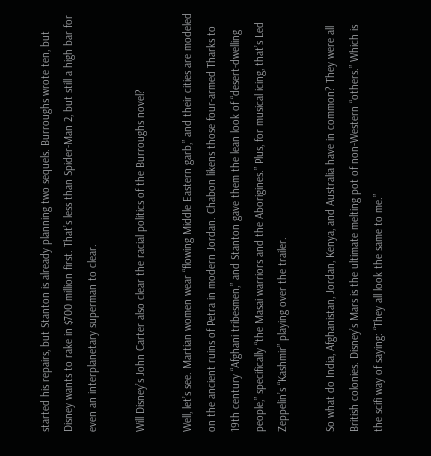started his repairs, but Stanton is already planning two sequels. Burroughs wrote ten, but Disney wants to rake in $700 million first. That’s less than Spider-Man 2, but still a high bar for even an interplanetary superman to clear.

Will Disney’s John Carter also clear the racial politics of the Burroughs novel?

Well, let’s see. Martian women wear “flowing Middle Eastern garb,” and their cities are modeled on the ancient ruins of Petra in modern Jordan. Chabon likens those four-armed Tharks to 19th century “Afghani tribesmen,” and Stanton gave them the lean look of “desert-dwelling people,” specifically “the Masai warriors and the Aborigines.” Plus, for musical icing, that’s Led Zeppelin’s “Kashmir” playing over the trailer.

So what do India, Afghanistan, Jordan, Kenya, and Australia have in common? They were all British colonies. Disney’s Mars is the ultimate melting pot of non-Western “others.” Which is the scifi way of saying: “They all look the same to me.”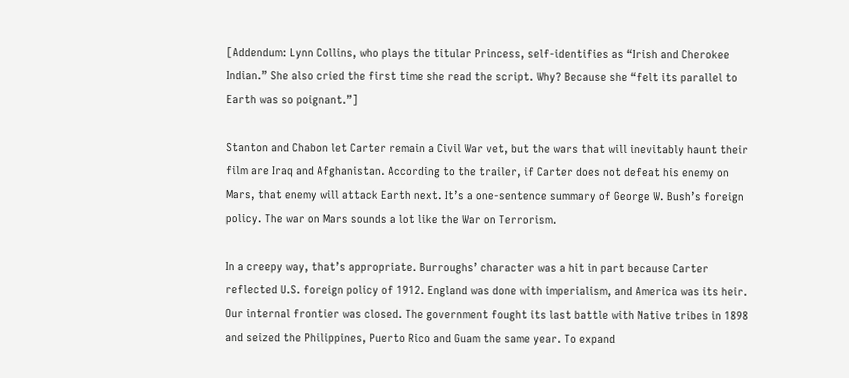[Addendum: Lynn Collins, who plays the titular Princess, self-identifies as “Irish and Cherokee Indian.” She also cried the first time she read the script. Why? Because she “felt its parallel to Earth was so poignant.”]

Stanton and Chabon let Carter remain a Civil War vet, but the wars that will inevitably haunt their film are Iraq and Afghanistan. According to the trailer, if Carter does not defeat his enemy on Mars, that enemy will attack Earth next. It’s a one-sentence summary of George W. Bush’s foreign policy. The war on Mars sounds a lot like the War on Terrorism.

In a creepy way, that’s appropriate. Burroughs’ character was a hit in part because Carter reflected U.S. foreign policy of 1912. England was done with imperialism, and America was its heir. Our internal frontier was closed. The government fought its last battle with Native tribes in 1898 and seized the Philippines, Puerto Rico and Guam the same year. To expand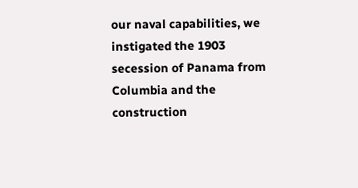our naval capabilities, we instigated the 1903 secession of Panama from Columbia and the construction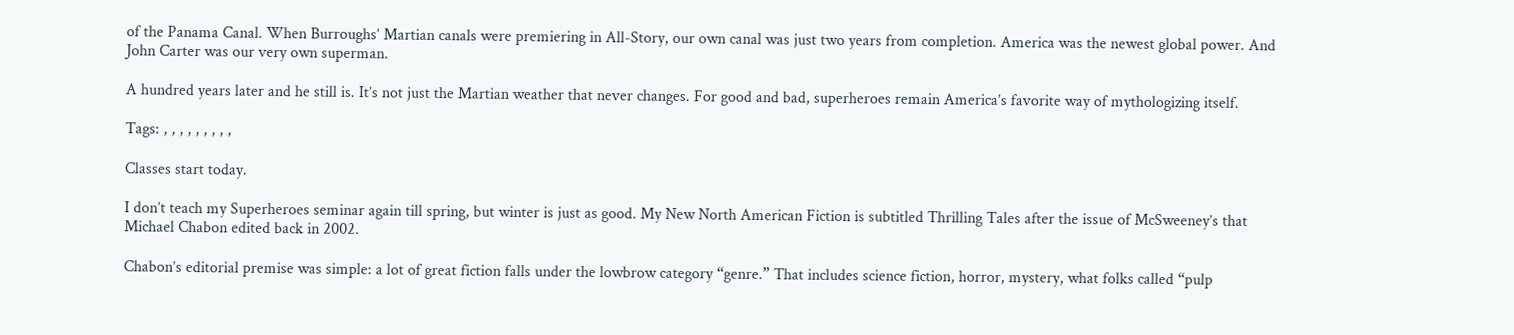of the Panama Canal. When Burroughs’ Martian canals were premiering in All-Story, our own canal was just two years from completion. America was the newest global power. And John Carter was our very own superman.

A hundred years later and he still is. It’s not just the Martian weather that never changes. For good and bad, superheroes remain America’s favorite way of mythologizing itself.

Tags: , , , , , , , , ,

Classes start today.

I don’t teach my Superheroes seminar again till spring, but winter is just as good. My New North American Fiction is subtitled Thrilling Tales after the issue of McSweeney’s that Michael Chabon edited back in 2002.

Chabon’s editorial premise was simple: a lot of great fiction falls under the lowbrow category “genre.” That includes science fiction, horror, mystery, what folks called “pulp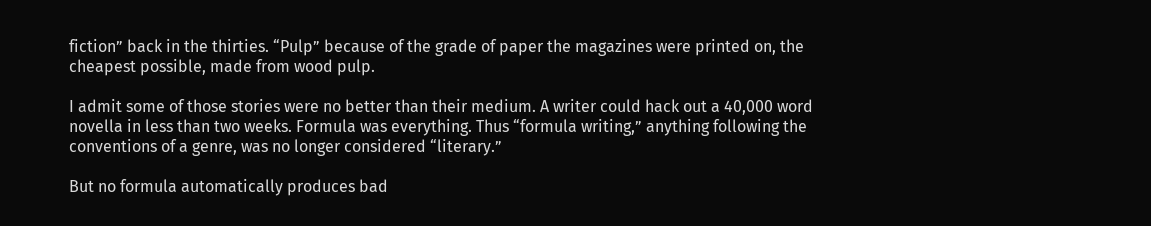fiction” back in the thirties. “Pulp” because of the grade of paper the magazines were printed on, the cheapest possible, made from wood pulp.

I admit some of those stories were no better than their medium. A writer could hack out a 40,000 word novella in less than two weeks. Formula was everything. Thus “formula writing,” anything following the conventions of a genre, was no longer considered “literary.”

But no formula automatically produces bad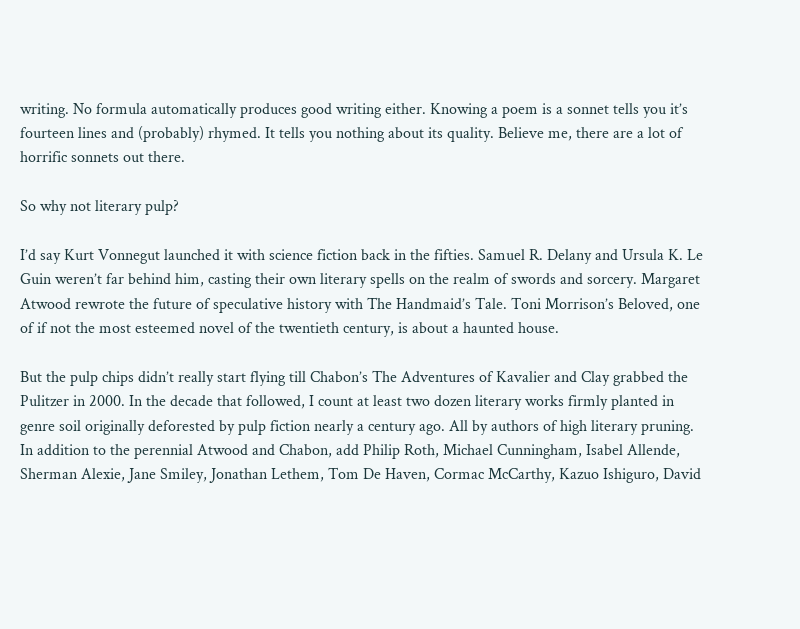writing. No formula automatically produces good writing either. Knowing a poem is a sonnet tells you it’s fourteen lines and (probably) rhymed. It tells you nothing about its quality. Believe me, there are a lot of horrific sonnets out there.

So why not literary pulp?

I’d say Kurt Vonnegut launched it with science fiction back in the fifties. Samuel R. Delany and Ursula K. Le Guin weren’t far behind him, casting their own literary spells on the realm of swords and sorcery. Margaret Atwood rewrote the future of speculative history with The Handmaid’s Tale. Toni Morrison’s Beloved, one of if not the most esteemed novel of the twentieth century, is about a haunted house.

But the pulp chips didn’t really start flying till Chabon’s The Adventures of Kavalier and Clay grabbed the Pulitzer in 2000. In the decade that followed, I count at least two dozen literary works firmly planted in genre soil originally deforested by pulp fiction nearly a century ago. All by authors of high literary pruning. In addition to the perennial Atwood and Chabon, add Philip Roth, Michael Cunningham, Isabel Allende, Sherman Alexie, Jane Smiley, Jonathan Lethem, Tom De Haven, Cormac McCarthy, Kazuo Ishiguro, David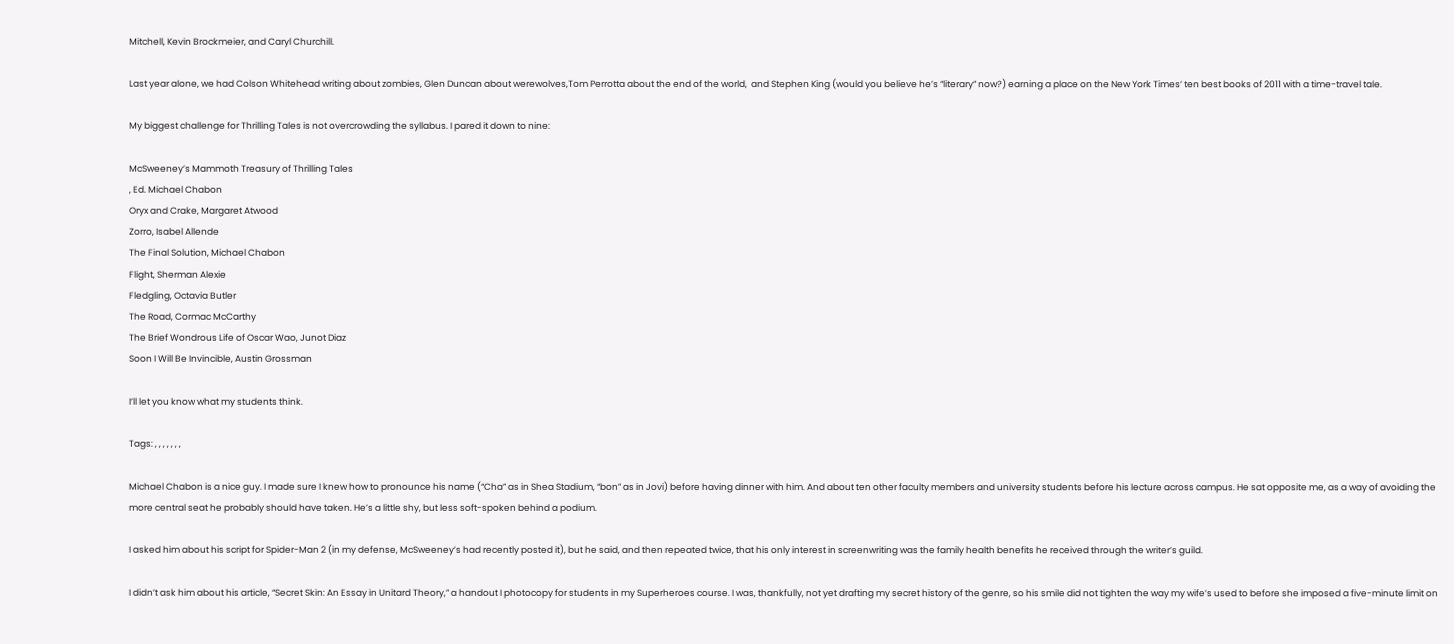Mitchell, Kevin Brockmeier, and Caryl Churchill.

Last year alone, we had Colson Whitehead writing about zombies, Glen Duncan about werewolves,Tom Perrotta about the end of the world,  and Stephen King (would you believe he’s “literary” now?) earning a place on the New York Times’ ten best books of 2011 with a time-travel tale.

My biggest challenge for Thrilling Tales is not overcrowding the syllabus. I pared it down to nine:

McSweeney’s Mammoth Treasury of Thrilling Tales
, Ed. Michael Chabon
Oryx and Crake, Margaret Atwood
Zorro, Isabel Allende
The Final Solution, Michael Chabon
Flight, Sherman Alexie
Fledgling, Octavia Butler
The Road, Cormac McCarthy
The Brief Wondrous Life of Oscar Wao, Junot Diaz
Soon I Will Be Invincible, Austin Grossman

I’ll let you know what my students think.

Tags: , , , , , , ,

Michael Chabon is a nice guy. I made sure I knew how to pronounce his name (“Cha” as in Shea Stadium, “bon” as in Jovi) before having dinner with him. And about ten other faculty members and university students before his lecture across campus. He sat opposite me, as a way of avoiding the more central seat he probably should have taken. He’s a little shy, but less soft-spoken behind a podium.

I asked him about his script for Spider-Man 2 (in my defense, McSweeney’s had recently posted it), but he said, and then repeated twice, that his only interest in screenwriting was the family health benefits he received through the writer’s guild.

I didn’t ask him about his article, “Secret Skin: An Essay in Unitard Theory,” a handout I photocopy for students in my Superheroes course. I was, thankfully, not yet drafting my secret history of the genre, so his smile did not tighten the way my wife’s used to before she imposed a five-minute limit on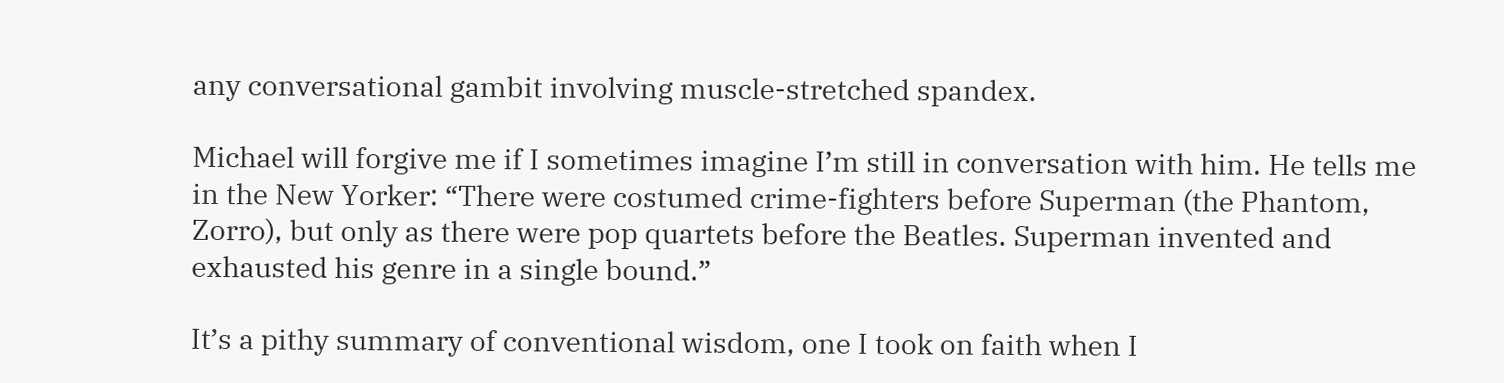any conversational gambit involving muscle-stretched spandex.

Michael will forgive me if I sometimes imagine I’m still in conversation with him. He tells me in the New Yorker: “There were costumed crime-fighters before Superman (the Phantom, Zorro), but only as there were pop quartets before the Beatles. Superman invented and exhausted his genre in a single bound.”

It’s a pithy summary of conventional wisdom, one I took on faith when I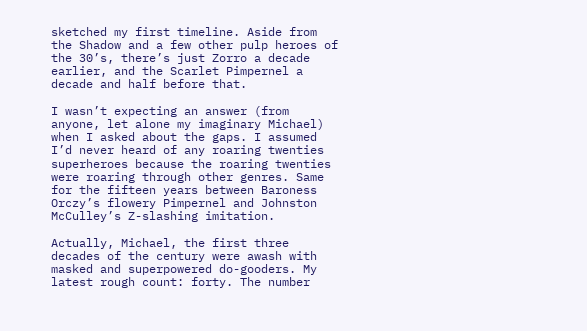sketched my first timeline. Aside from the Shadow and a few other pulp heroes of the 30’s, there’s just Zorro a decade earlier, and the Scarlet Pimpernel a decade and half before that.

I wasn’t expecting an answer (from anyone, let alone my imaginary Michael) when I asked about the gaps. I assumed I’d never heard of any roaring twenties superheroes because the roaring twenties were roaring through other genres. Same for the fifteen years between Baroness Orczy’s flowery Pimpernel and Johnston McCulley’s Z-slashing imitation.

Actually, Michael, the first three decades of the century were awash with masked and superpowered do-gooders. My latest rough count: forty. The number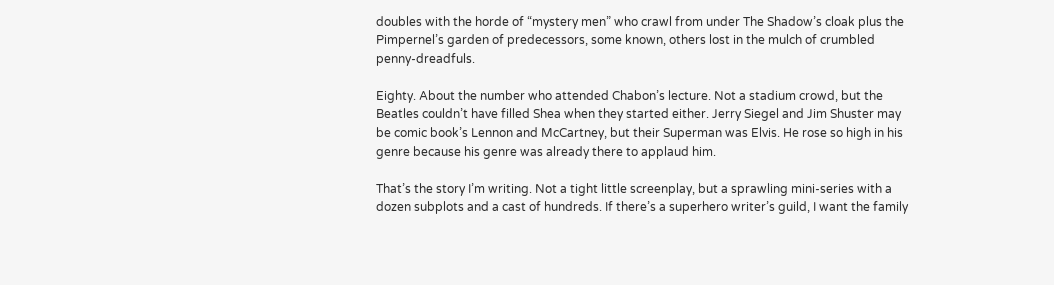doubles with the horde of “mystery men” who crawl from under The Shadow’s cloak plus the Pimpernel’s garden of predecessors, some known, others lost in the mulch of crumbled penny-dreadfuls.

Eighty. About the number who attended Chabon’s lecture. Not a stadium crowd, but the Beatles couldn’t have filled Shea when they started either. Jerry Siegel and Jim Shuster may be comic book’s Lennon and McCartney, but their Superman was Elvis. He rose so high in his genre because his genre was already there to applaud him.

That’s the story I’m writing. Not a tight little screenplay, but a sprawling mini-series with a dozen subplots and a cast of hundreds. If there’s a superhero writer’s guild, I want the family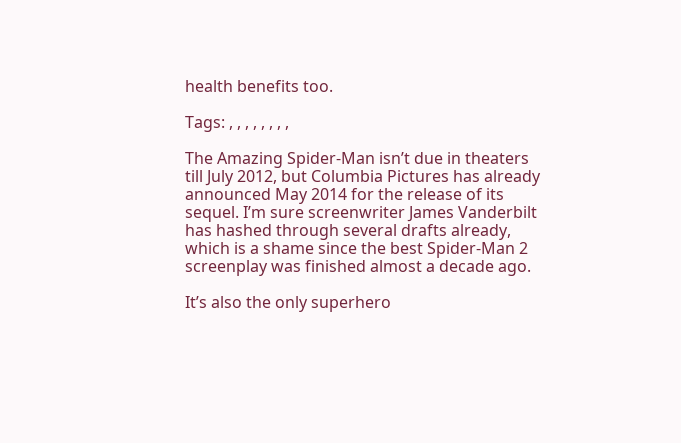health benefits too.

Tags: , , , , , , , ,

The Amazing Spider-Man isn’t due in theaters till July 2012, but Columbia Pictures has already announced May 2014 for the release of its sequel. I’m sure screenwriter James Vanderbilt has hashed through several drafts already, which is a shame since the best Spider-Man 2 screenplay was finished almost a decade ago.

It’s also the only superhero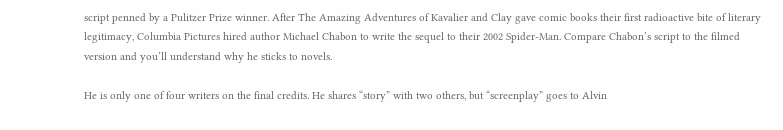script penned by a Pulitzer Prize winner. After The Amazing Adventures of Kavalier and Clay gave comic books their first radioactive bite of literary legitimacy, Columbia Pictures hired author Michael Chabon to write the sequel to their 2002 Spider-Man. Compare Chabon’s script to the filmed version and you’ll understand why he sticks to novels.

He is only one of four writers on the final credits. He shares “story” with two others, but “screenplay” goes to Alvin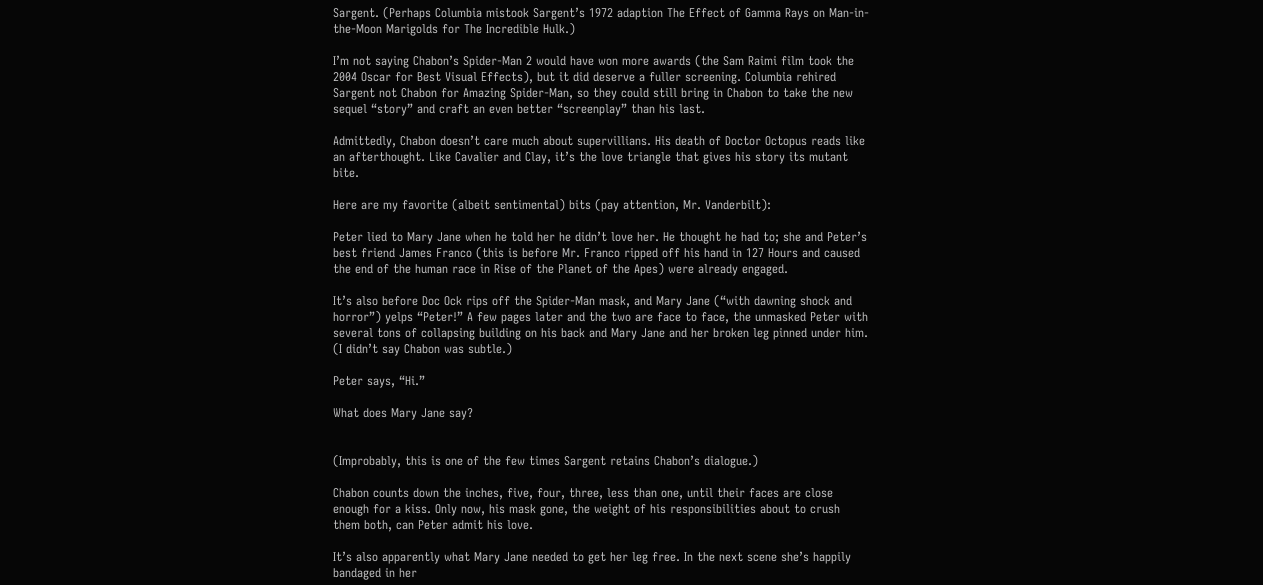Sargent. (Perhaps Columbia mistook Sargent’s 1972 adaption The Effect of Gamma Rays on Man-in-the-Moon Marigolds for The Incredible Hulk.)

I’m not saying Chabon’s Spider-Man 2 would have won more awards (the Sam Raimi film took the 2004 Oscar for Best Visual Effects), but it did deserve a fuller screening. Columbia rehired Sargent not Chabon for Amazing Spider-Man, so they could still bring in Chabon to take the new sequel “story” and craft an even better “screenplay” than his last.

Admittedly, Chabon doesn’t care much about supervillians. His death of Doctor Octopus reads like an afterthought. Like Cavalier and Clay, it’s the love triangle that gives his story its mutant bite.

Here are my favorite (albeit sentimental) bits (pay attention, Mr. Vanderbilt):

Peter lied to Mary Jane when he told her he didn’t love her. He thought he had to; she and Peter’s best friend James Franco (this is before Mr. Franco ripped off his hand in 127 Hours and caused the end of the human race in Rise of the Planet of the Apes) were already engaged.

It’s also before Doc Ock rips off the Spider-Man mask, and Mary Jane (“with dawning shock and horror”) yelps “Peter!” A few pages later and the two are face to face, the unmasked Peter with several tons of collapsing building on his back and Mary Jane and her broken leg pinned under him. (I didn’t say Chabon was subtle.)

Peter says, “Hi.”

What does Mary Jane say?


(Improbably, this is one of the few times Sargent retains Chabon’s dialogue.)

Chabon counts down the inches, five, four, three, less than one, until their faces are close enough for a kiss. Only now, his mask gone, the weight of his responsibilities about to crush them both, can Peter admit his love.

It’s also apparently what Mary Jane needed to get her leg free. In the next scene she’s happily bandaged in her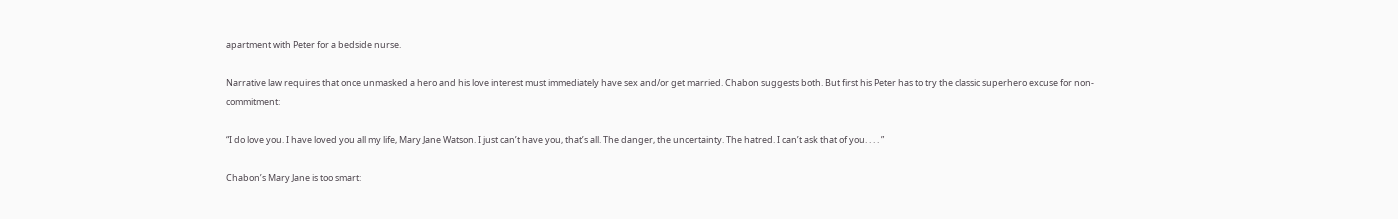apartment with Peter for a bedside nurse.

Narrative law requires that once unmasked a hero and his love interest must immediately have sex and/or get married. Chabon suggests both. But first his Peter has to try the classic superhero excuse for non-commitment:

“I do love you. I have loved you all my life, Mary Jane Watson. I just can’t have you, that’s all. The danger, the uncertainty. The hatred. I can’t ask that of you. . . . ”

Chabon’s Mary Jane is too smart: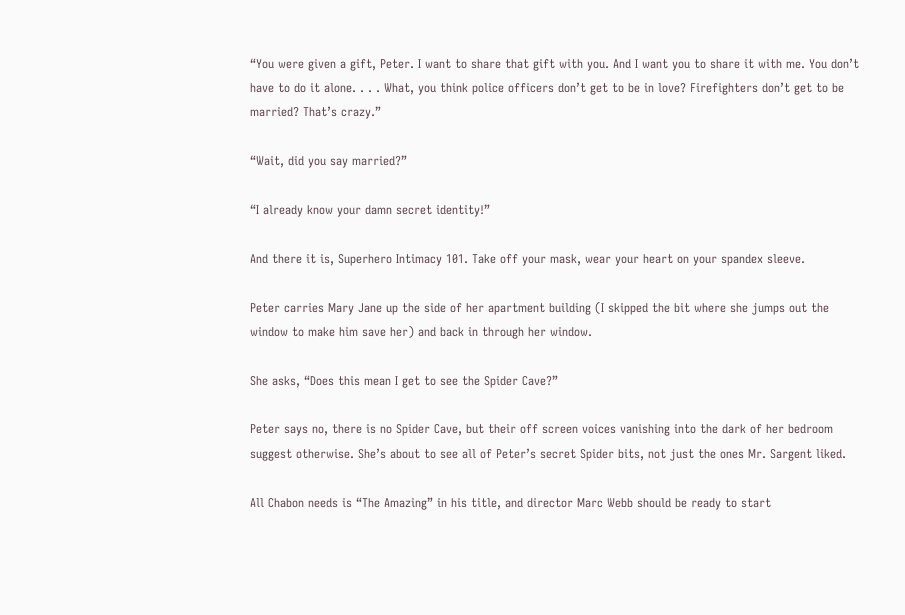“You were given a gift, Peter. I want to share that gift with you. And I want you to share it with me. You don’t have to do it alone. . . . What, you think police officers don’t get to be in love? Firefighters don’t get to be married? That’s crazy.”

“Wait, did you say married?”

“I already know your damn secret identity!”

And there it is, Superhero Intimacy 101. Take off your mask, wear your heart on your spandex sleeve.

Peter carries Mary Jane up the side of her apartment building (I skipped the bit where she jumps out the window to make him save her) and back in through her window.

She asks, “Does this mean I get to see the Spider Cave?”

Peter says no, there is no Spider Cave, but their off screen voices vanishing into the dark of her bedroom suggest otherwise. She’s about to see all of Peter’s secret Spider bits, not just the ones Mr. Sargent liked.

All Chabon needs is “The Amazing” in his title, and director Marc Webb should be ready to start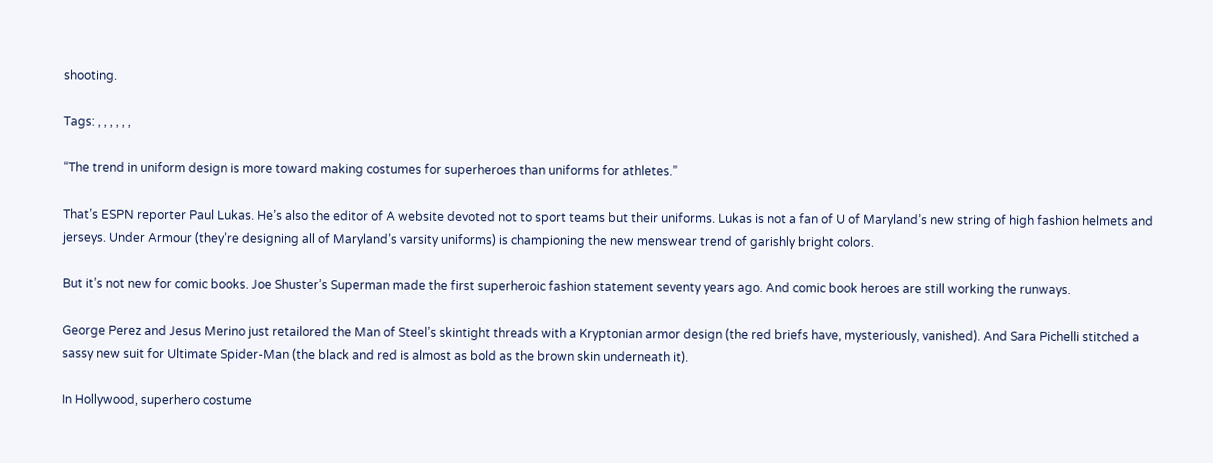shooting.

Tags: , , , , , ,

“The trend in uniform design is more toward making costumes for superheroes than uniforms for athletes.”

That’s ESPN reporter Paul Lukas. He’s also the editor of A website devoted not to sport teams but their uniforms. Lukas is not a fan of U of Maryland’s new string of high fashion helmets and jerseys. Under Armour (they’re designing all of Maryland’s varsity uniforms) is championing the new menswear trend of garishly bright colors.

But it’s not new for comic books. Joe Shuster’s Superman made the first superheroic fashion statement seventy years ago. And comic book heroes are still working the runways.

George Perez and Jesus Merino just retailored the Man of Steel’s skintight threads with a Kryptonian armor design (the red briefs have, mysteriously, vanished). And Sara Pichelli stitched a sassy new suit for Ultimate Spider-Man (the black and red is almost as bold as the brown skin underneath it).

In Hollywood, superhero costume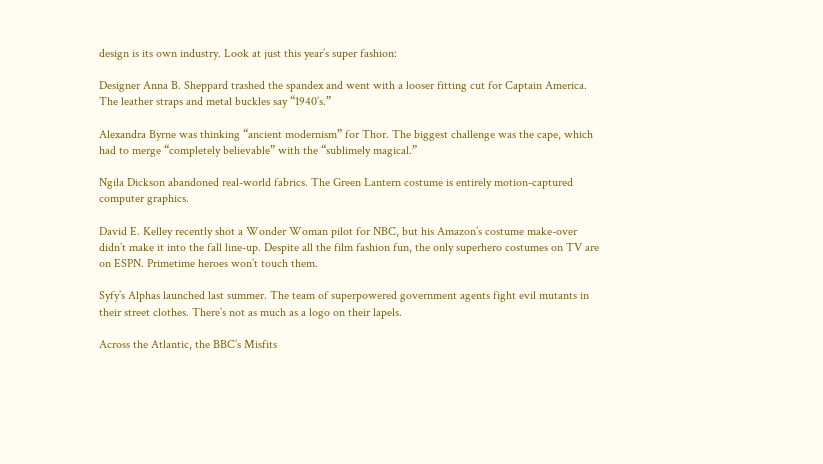design is its own industry. Look at just this year’s super fashion:

Designer Anna B. Sheppard trashed the spandex and went with a looser fitting cut for Captain America. The leather straps and metal buckles say “1940’s.”

Alexandra Byrne was thinking “ancient modernism” for Thor. The biggest challenge was the cape, which had to merge “completely believable” with the “sublimely magical.”

Ngila Dickson abandoned real-world fabrics. The Green Lantern costume is entirely motion-captured computer graphics.

David E. Kelley recently shot a Wonder Woman pilot for NBC, but his Amazon’s costume make-over didn’t make it into the fall line-up. Despite all the film fashion fun, the only superhero costumes on TV are on ESPN. Primetime heroes won’t touch them.

Syfy’s Alphas launched last summer. The team of superpowered government agents fight evil mutants in their street clothes. There’s not as much as a logo on their lapels.

Across the Atlantic, the BBC’s Misfits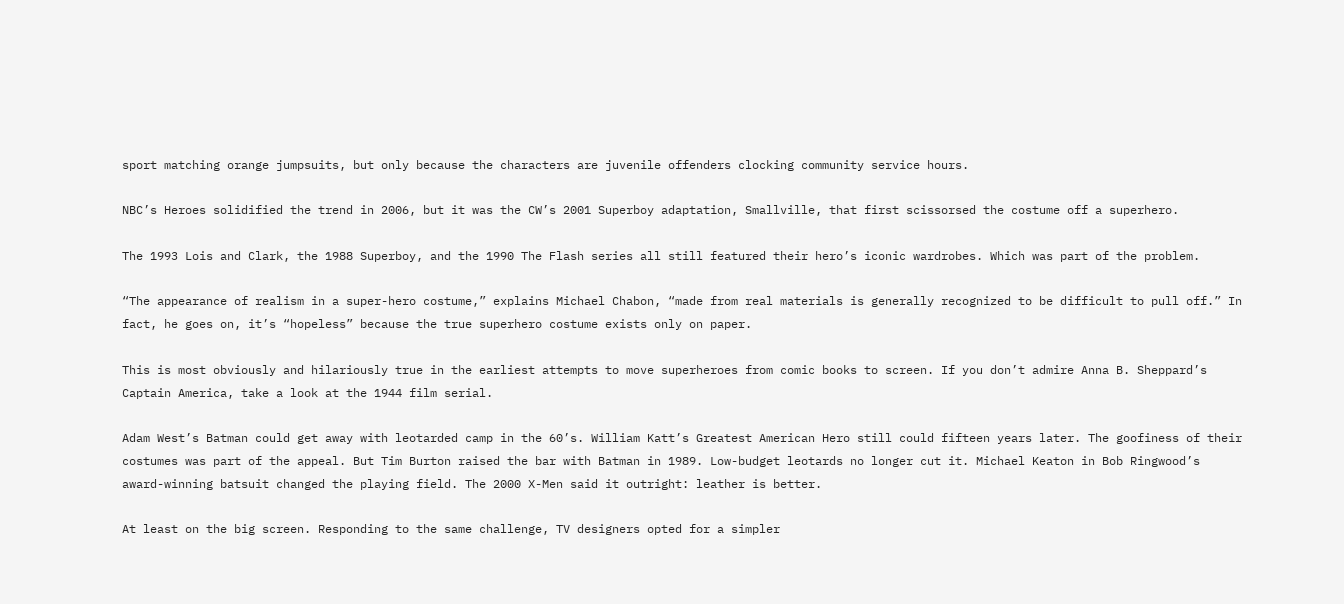sport matching orange jumpsuits, but only because the characters are juvenile offenders clocking community service hours.

NBC’s Heroes solidified the trend in 2006, but it was the CW’s 2001 Superboy adaptation, Smallville, that first scissorsed the costume off a superhero.

The 1993 Lois and Clark, the 1988 Superboy, and the 1990 The Flash series all still featured their hero’s iconic wardrobes. Which was part of the problem.

“The appearance of realism in a super-hero costume,” explains Michael Chabon, “made from real materials is generally recognized to be difficult to pull off.” In fact, he goes on, it’s “hopeless” because the true superhero costume exists only on paper.

This is most obviously and hilariously true in the earliest attempts to move superheroes from comic books to screen. If you don’t admire Anna B. Sheppard’s Captain America, take a look at the 1944 film serial.

Adam West’s Batman could get away with leotarded camp in the 60’s. William Katt’s Greatest American Hero still could fifteen years later. The goofiness of their costumes was part of the appeal. But Tim Burton raised the bar with Batman in 1989. Low-budget leotards no longer cut it. Michael Keaton in Bob Ringwood’s award-winning batsuit changed the playing field. The 2000 X-Men said it outright: leather is better.

At least on the big screen. Responding to the same challenge, TV designers opted for a simpler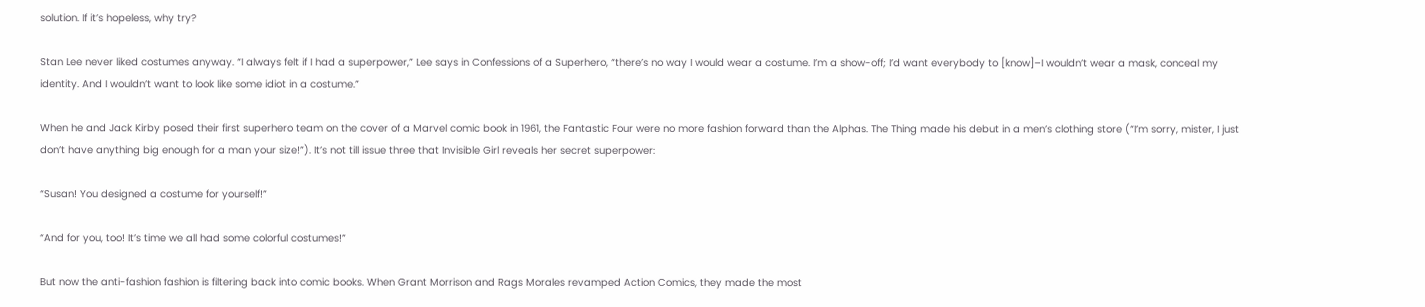solution. If it’s hopeless, why try?

Stan Lee never liked costumes anyway. “I always felt if I had a superpower,” Lee says in Confessions of a Superhero, “there’s no way I would wear a costume. I’m a show-off; I’d want everybody to [know]–I wouldn’t wear a mask, conceal my identity. And I wouldn’t want to look like some idiot in a costume.”

When he and Jack Kirby posed their first superhero team on the cover of a Marvel comic book in 1961, the Fantastic Four were no more fashion forward than the Alphas. The Thing made his debut in a men’s clothing store (“I’m sorry, mister, I just don’t have anything big enough for a man your size!”). It’s not till issue three that Invisible Girl reveals her secret superpower:

“Susan! You designed a costume for yourself!”

“And for you, too! It’s time we all had some colorful costumes!”

But now the anti-fashion fashion is filtering back into comic books. When Grant Morrison and Rags Morales revamped Action Comics, they made the most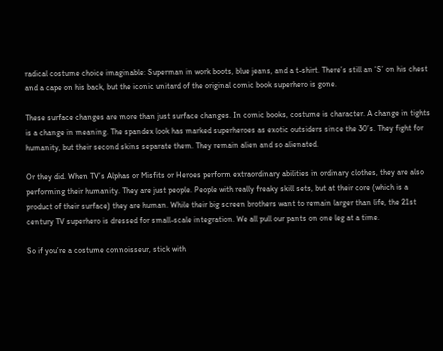radical costume choice imaginable: Superman in work boots, blue jeans, and a t-shirt. There’s still an ‘S’ on his chest and a cape on his back, but the iconic unitard of the original comic book superhero is gone.

These surface changes are more than just surface changes. In comic books, costume is character. A change in tights is a change in meaning. The spandex look has marked superheroes as exotic outsiders since the 30’s. They fight for humanity, but their second skins separate them. They remain alien and so alienated.

Or they did. When TV’s Alphas or Misfits or Heroes perform extraordinary abilities in ordinary clothes, they are also performing their humanity. They are just people. People with really freaky skill sets, but at their core (which is a product of their surface) they are human. While their big screen brothers want to remain larger than life, the 21st century TV superhero is dressed for small-scale integration. We all pull our pants on one leg at a time.

So if you’re a costume connoisseur, stick with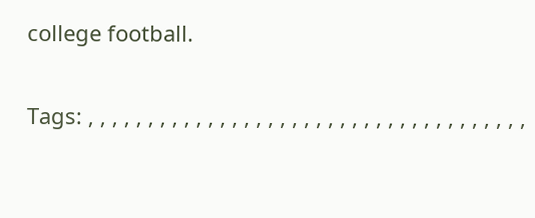college football.

Tags: , , , , , , , , , , , , , , , , , , , , , , , , , , , , , , , , , , , , ,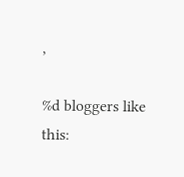,

%d bloggers like this: